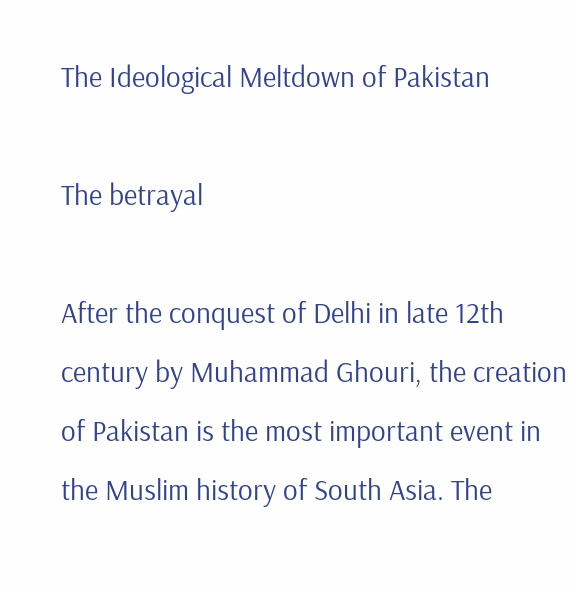The Ideological Meltdown of Pakistan

The betrayal

After the conquest of Delhi in late 12th century by Muhammad Ghouri, the creation of Pakistan is the most important event in the Muslim history of South Asia. The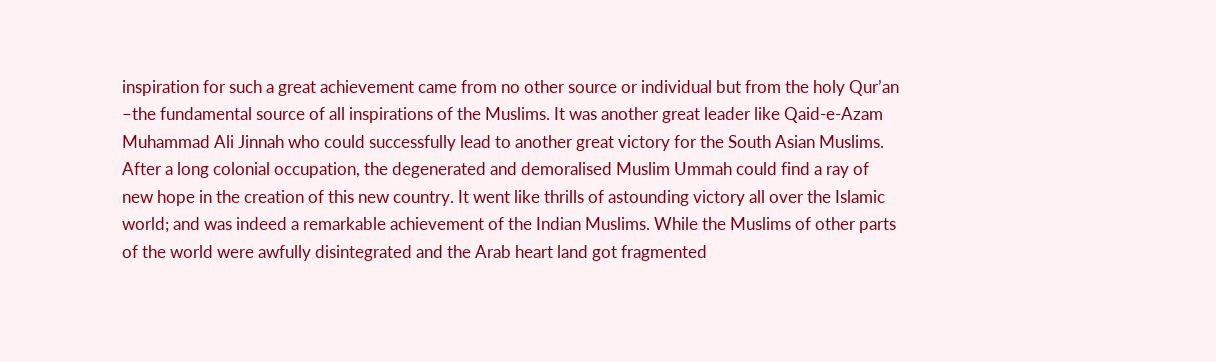inspiration for such a great achievement came from no other source or individual but from the holy Qur’an –the fundamental source of all inspirations of the Muslims. It was another great leader like Qaid-e-Azam Muhammad Ali Jinnah who could successfully lead to another great victory for the South Asian Muslims. After a long colonial occupation, the degenerated and demoralised Muslim Ummah could find a ray of new hope in the creation of this new country. It went like thrills of astounding victory all over the Islamic world; and was indeed a remarkable achievement of the Indian Muslims. While the Muslims of other parts of the world were awfully disintegrated and the Arab heart land got fragmented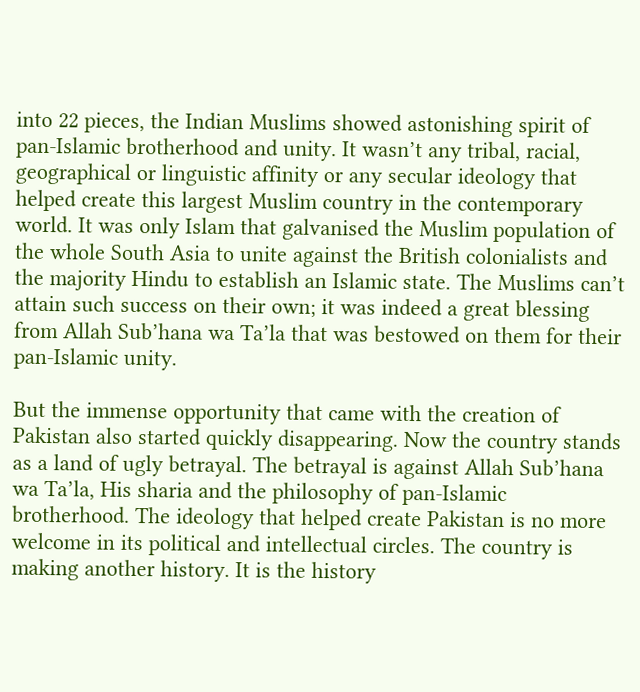into 22 pieces, the Indian Muslims showed astonishing spirit of pan-Islamic brotherhood and unity. It wasn’t any tribal, racial, geographical or linguistic affinity or any secular ideology that helped create this largest Muslim country in the contemporary world. It was only Islam that galvanised the Muslim population of the whole South Asia to unite against the British colonialists and the majority Hindu to establish an Islamic state. The Muslims can’t attain such success on their own; it was indeed a great blessing from Allah Sub’hana wa Ta’la that was bestowed on them for their pan-Islamic unity.

But the immense opportunity that came with the creation of Pakistan also started quickly disappearing. Now the country stands as a land of ugly betrayal. The betrayal is against Allah Sub’hana wa Ta’la, His sharia and the philosophy of pan-Islamic brotherhood. The ideology that helped create Pakistan is no more welcome in its political and intellectual circles. The country is making another history. It is the history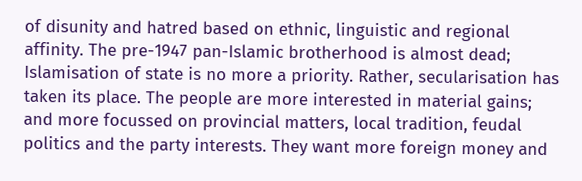of disunity and hatred based on ethnic, linguistic and regional affinity. The pre-1947 pan-Islamic brotherhood is almost dead; Islamisation of state is no more a priority. Rather, secularisation has taken its place. The people are more interested in material gains; and more focussed on provincial matters, local tradition, feudal politics and the party interests. They want more foreign money and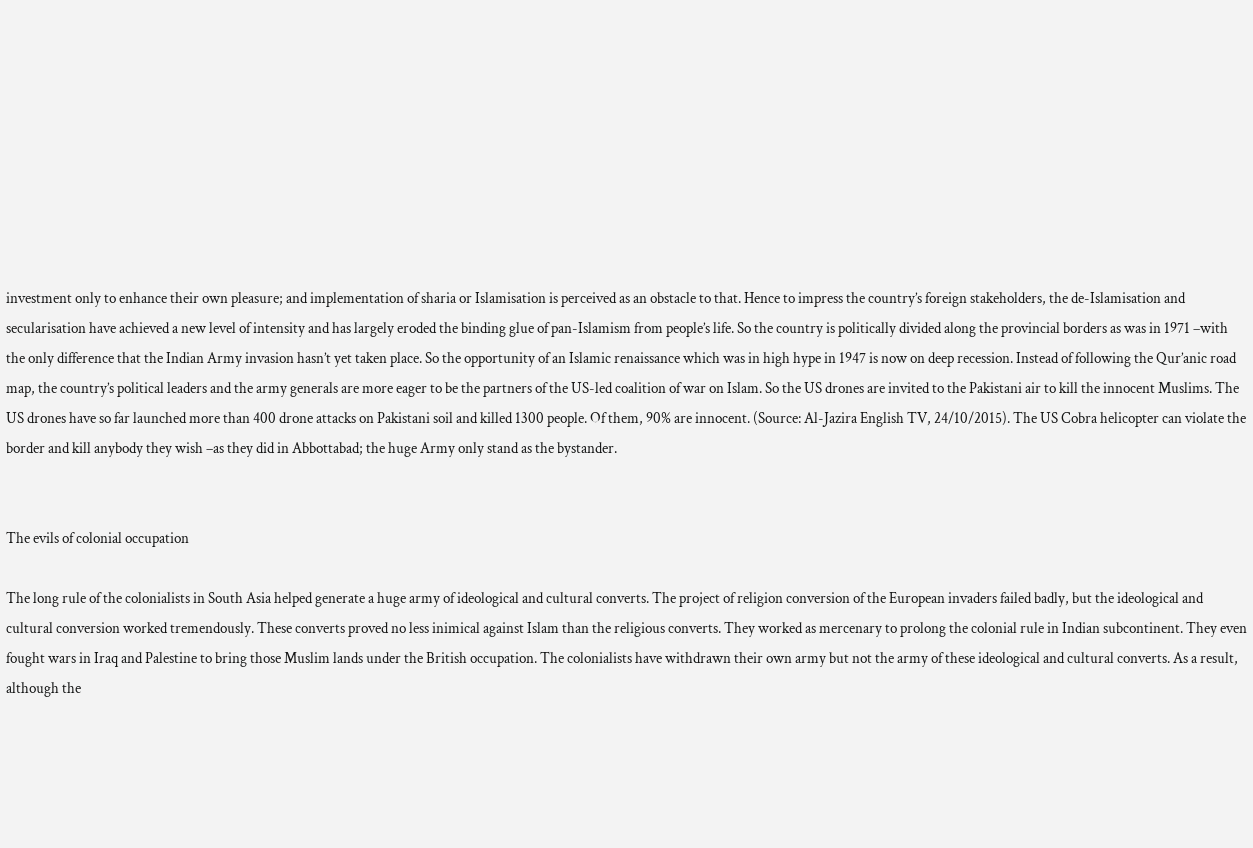investment only to enhance their own pleasure; and implementation of sharia or Islamisation is perceived as an obstacle to that. Hence to impress the country’s foreign stakeholders, the de-Islamisation and secularisation have achieved a new level of intensity and has largely eroded the binding glue of pan-Islamism from people’s life. So the country is politically divided along the provincial borders as was in 1971 –with the only difference that the Indian Army invasion hasn’t yet taken place. So the opportunity of an Islamic renaissance which was in high hype in 1947 is now on deep recession. Instead of following the Qur’anic road map, the country’s political leaders and the army generals are more eager to be the partners of the US-led coalition of war on Islam. So the US drones are invited to the Pakistani air to kill the innocent Muslims. The US drones have so far launched more than 400 drone attacks on Pakistani soil and killed 1300 people. Of them, 90% are innocent. (Source: Al-Jazira English TV, 24/10/2015). The US Cobra helicopter can violate the border and kill anybody they wish –as they did in Abbottabad; the huge Army only stand as the bystander.


The evils of colonial occupation

The long rule of the colonialists in South Asia helped generate a huge army of ideological and cultural converts. The project of religion conversion of the European invaders failed badly, but the ideological and cultural conversion worked tremendously. These converts proved no less inimical against Islam than the religious converts. They worked as mercenary to prolong the colonial rule in Indian subcontinent. They even fought wars in Iraq and Palestine to bring those Muslim lands under the British occupation. The colonialists have withdrawn their own army but not the army of these ideological and cultural converts. As a result, although the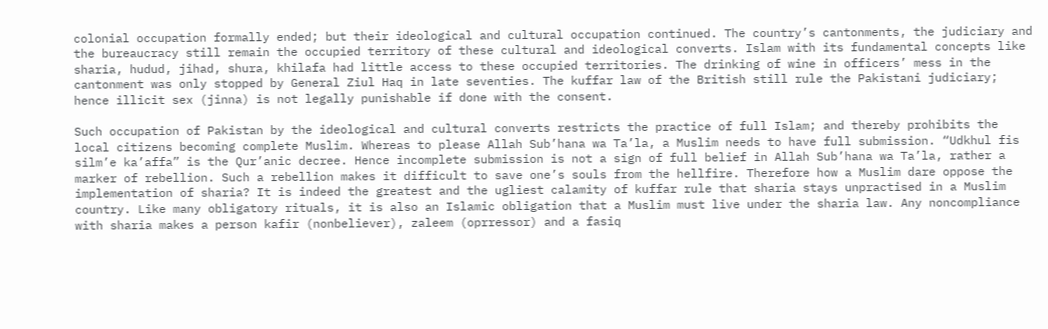colonial occupation formally ended; but their ideological and cultural occupation continued. The country’s cantonments, the judiciary and the bureaucracy still remain the occupied territory of these cultural and ideological converts. Islam with its fundamental concepts like sharia, hudud, jihad, shura, khilafa had little access to these occupied territories. The drinking of wine in officers’ mess in the cantonment was only stopped by General Ziul Haq in late seventies. The kuffar law of the British still rule the Pakistani judiciary; hence illicit sex (jinna) is not legally punishable if done with the consent.

Such occupation of Pakistan by the ideological and cultural converts restricts the practice of full Islam; and thereby prohibits the local citizens becoming complete Muslim. Whereas to please Allah Sub’hana wa Ta’la, a Muslim needs to have full submission. “Udkhul fis silm’e ka’affa” is the Qur’anic decree. Hence incomplete submission is not a sign of full belief in Allah Sub’hana wa Ta’la, rather a marker of rebellion. Such a rebellion makes it difficult to save one’s souls from the hellfire. Therefore how a Muslim dare oppose the implementation of sharia? It is indeed the greatest and the ugliest calamity of kuffar rule that sharia stays unpractised in a Muslim country. Like many obligatory rituals, it is also an Islamic obligation that a Muslim must live under the sharia law. Any noncompliance with sharia makes a person kafir (nonbeliever), zaleem (oprressor) and a fasiq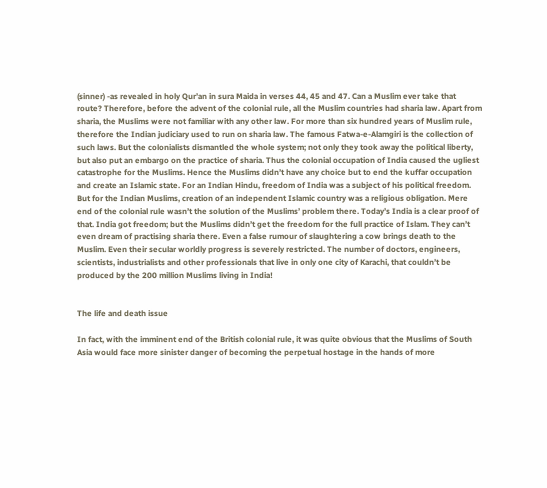(sinner) -as revealed in holy Qur’an in sura Maida in verses 44, 45 and 47. Can a Muslim ever take that route? Therefore, before the advent of the colonial rule, all the Muslim countries had sharia law. Apart from sharia, the Muslims were not familiar with any other law. For more than six hundred years of Muslim rule, therefore the Indian judiciary used to run on sharia law. The famous Fatwa-e-Alamgiri is the collection of such laws. But the colonialists dismantled the whole system; not only they took away the political liberty, but also put an embargo on the practice of sharia. Thus the colonial occupation of India caused the ugliest catastrophe for the Muslims. Hence the Muslims didn’t have any choice but to end the kuffar occupation and create an Islamic state. For an Indian Hindu, freedom of India was a subject of his political freedom. But for the Indian Muslims, creation of an independent Islamic country was a religious obligation. Mere end of the colonial rule wasn’t the solution of the Muslims’ problem there. Today’s India is a clear proof of that. India got freedom; but the Muslims didn’t get the freedom for the full practice of Islam. They can’t even dream of practising sharia there. Even a false rumour of slaughtering a cow brings death to the Muslim. Even their secular worldly progress is severely restricted. The number of doctors, engineers, scientists, industrialists and other professionals that live in only one city of Karachi, that couldn’t be produced by the 200 million Muslims living in India!


The life and death issue

In fact, with the imminent end of the British colonial rule, it was quite obvious that the Muslims of South Asia would face more sinister danger of becoming the perpetual hostage in the hands of more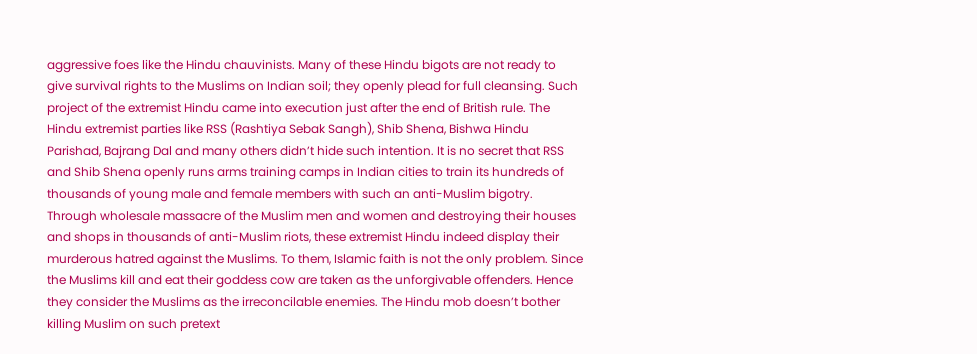aggressive foes like the Hindu chauvinists. Many of these Hindu bigots are not ready to give survival rights to the Muslims on Indian soil; they openly plead for full cleansing. Such project of the extremist Hindu came into execution just after the end of British rule. The Hindu extremist parties like RSS (Rashtiya Sebak Sangh), Shib Shena, Bishwa Hindu Parishad, Bajrang Dal and many others didn’t hide such intention. It is no secret that RSS and Shib Shena openly runs arms training camps in Indian cities to train its hundreds of thousands of young male and female members with such an anti-Muslim bigotry. Through wholesale massacre of the Muslim men and women and destroying their houses and shops in thousands of anti-Muslim riots, these extremist Hindu indeed display their murderous hatred against the Muslims. To them, Islamic faith is not the only problem. Since the Muslims kill and eat their goddess cow are taken as the unforgivable offenders. Hence they consider the Muslims as the irreconcilable enemies. The Hindu mob doesn’t bother killing Muslim on such pretext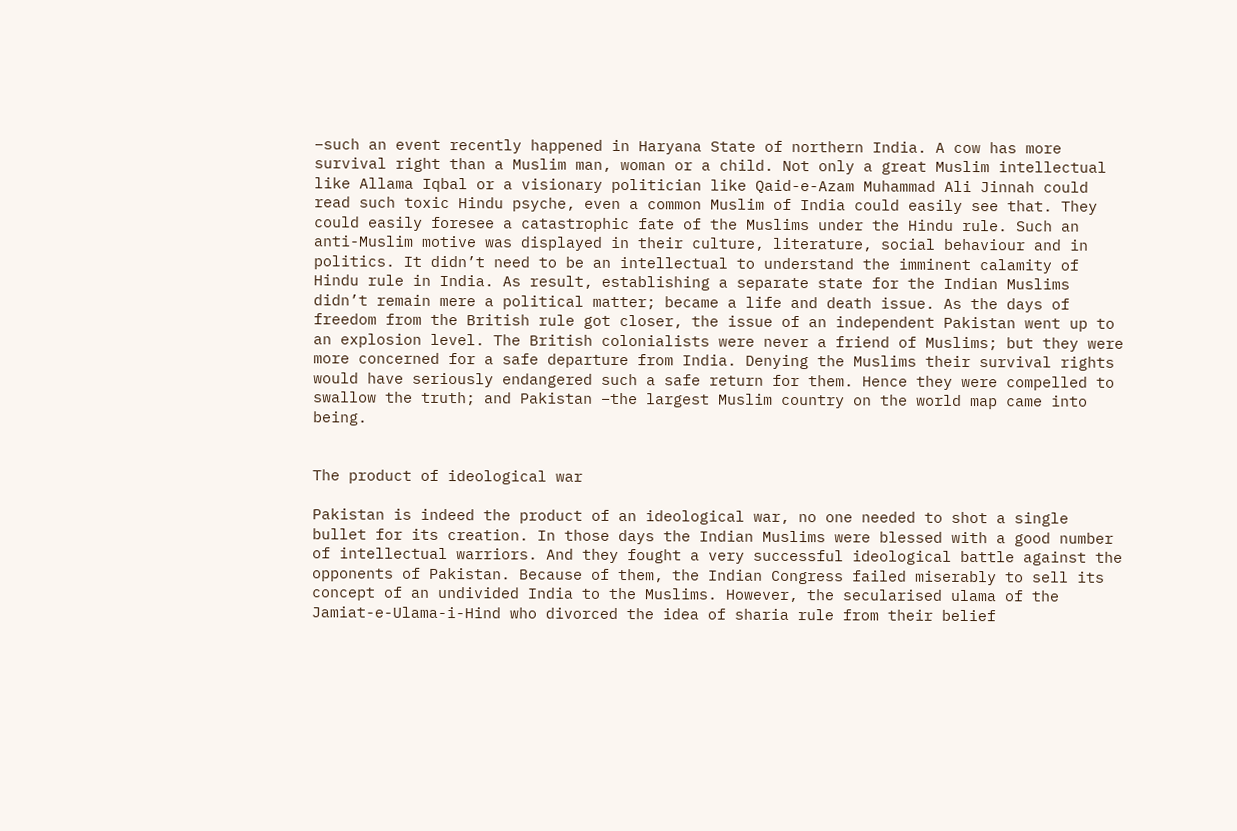–such an event recently happened in Haryana State of northern India. A cow has more survival right than a Muslim man, woman or a child. Not only a great Muslim intellectual like Allama Iqbal or a visionary politician like Qaid-e-Azam Muhammad Ali Jinnah could read such toxic Hindu psyche, even a common Muslim of India could easily see that. They could easily foresee a catastrophic fate of the Muslims under the Hindu rule. Such an anti-Muslim motive was displayed in their culture, literature, social behaviour and in politics. It didn’t need to be an intellectual to understand the imminent calamity of Hindu rule in India. As result, establishing a separate state for the Indian Muslims didn’t remain mere a political matter; became a life and death issue. As the days of freedom from the British rule got closer, the issue of an independent Pakistan went up to an explosion level. The British colonialists were never a friend of Muslims; but they were more concerned for a safe departure from India. Denying the Muslims their survival rights would have seriously endangered such a safe return for them. Hence they were compelled to swallow the truth; and Pakistan –the largest Muslim country on the world map came into being.


The product of ideological war

Pakistan is indeed the product of an ideological war, no one needed to shot a single bullet for its creation. In those days the Indian Muslims were blessed with a good number of intellectual warriors. And they fought a very successful ideological battle against the opponents of Pakistan. Because of them, the Indian Congress failed miserably to sell its concept of an undivided India to the Muslims. However, the secularised ulama of the Jamiat-e-Ulama-i-Hind who divorced the idea of sharia rule from their belief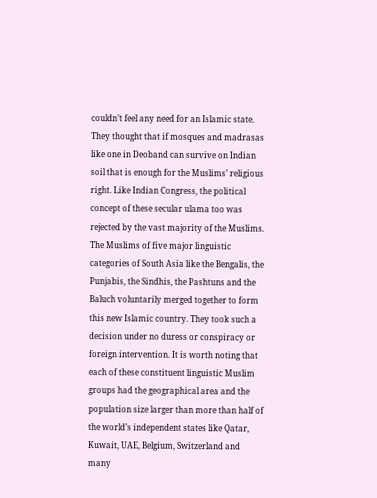couldn’t feel any need for an Islamic state. They thought that if mosques and madrasas like one in Deoband can survive on Indian soil that is enough for the Muslims’ religious right. Like Indian Congress, the political concept of these secular ulama too was rejected by the vast majority of the Muslims. The Muslims of five major linguistic categories of South Asia like the Bengalis, the Punjabis, the Sindhis, the Pashtuns and the Baluch voluntarily merged together to form this new Islamic country. They took such a decision under no duress or conspiracy or foreign intervention. It is worth noting that each of these constituent linguistic Muslim groups had the geographical area and the population size larger than more than half of the world’s independent states like Qatar, Kuwait, UAE, Belgium, Switzerland and many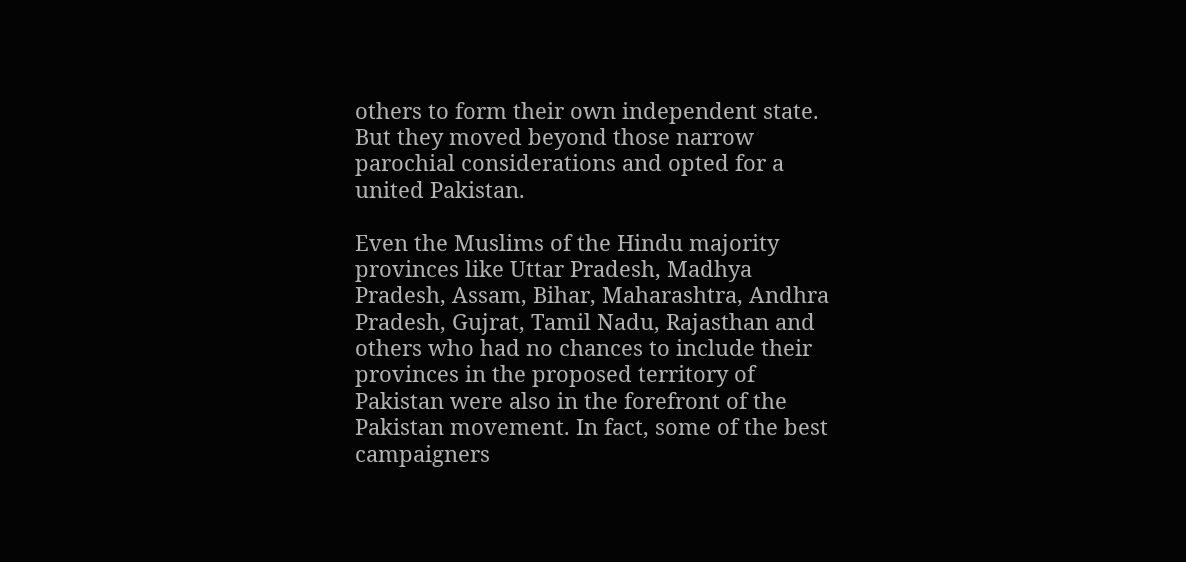others to form their own independent state. But they moved beyond those narrow parochial considerations and opted for a united Pakistan.

Even the Muslims of the Hindu majority provinces like Uttar Pradesh, Madhya Pradesh, Assam, Bihar, Maharashtra, Andhra Pradesh, Gujrat, Tamil Nadu, Rajasthan and others who had no chances to include their provinces in the proposed territory of Pakistan were also in the forefront of the Pakistan movement. In fact, some of the best campaigners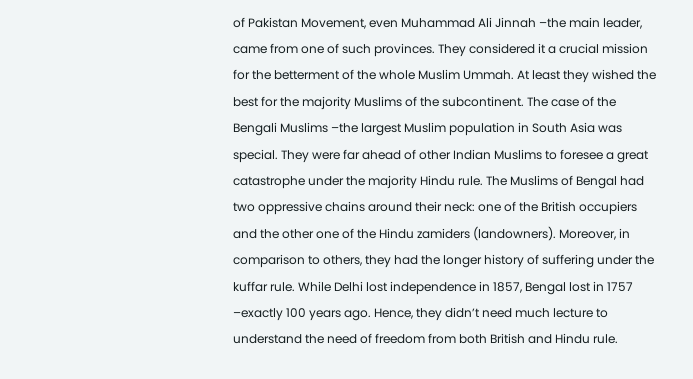of Pakistan Movement, even Muhammad Ali Jinnah –the main leader, came from one of such provinces. They considered it a crucial mission for the betterment of the whole Muslim Ummah. At least they wished the best for the majority Muslims of the subcontinent. The case of the Bengali Muslims –the largest Muslim population in South Asia was special. They were far ahead of other Indian Muslims to foresee a great catastrophe under the majority Hindu rule. The Muslims of Bengal had two oppressive chains around their neck: one of the British occupiers and the other one of the Hindu zamiders (landowners). Moreover, in comparison to others, they had the longer history of suffering under the kuffar rule. While Delhi lost independence in 1857, Bengal lost in 1757 –exactly 100 years ago. Hence, they didn’t need much lecture to understand the need of freedom from both British and Hindu rule.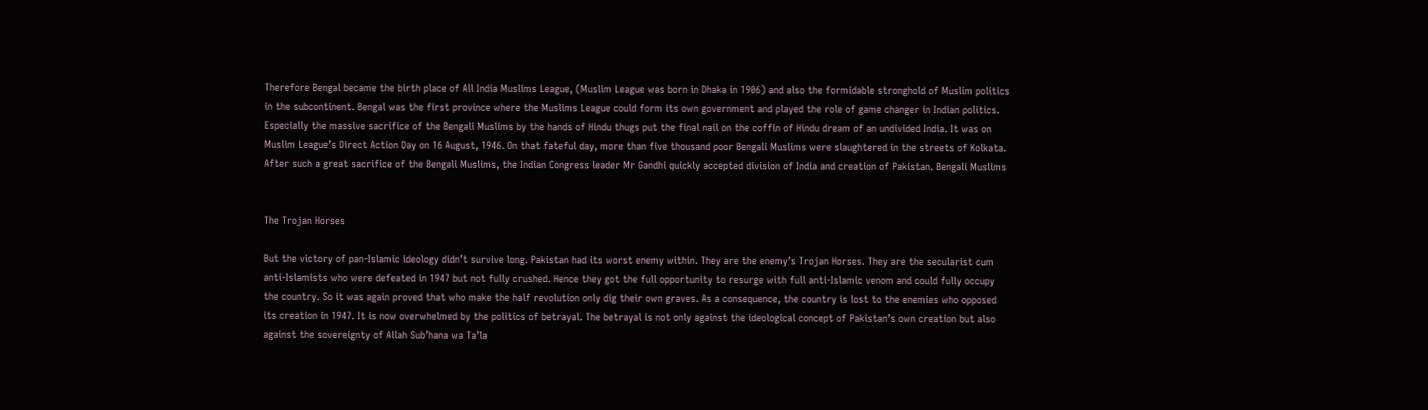Therefore Bengal became the birth place of All India Muslims League, (Muslim League was born in Dhaka in 1906) and also the formidable stronghold of Muslim politics in the subcontinent. Bengal was the first province where the Muslims League could form its own government and played the role of game changer in Indian politics. Especially the massive sacrifice of the Bengali Muslims by the hands of Hindu thugs put the final nail on the coffin of Hindu dream of an undivided India. It was on Muslim League’s Direct Action Day on 16 August, 1946. On that fateful day, more than five thousand poor Bengali Muslims were slaughtered in the streets of Kolkata. After such a great sacrifice of the Bengali Muslims, the Indian Congress leader Mr Gandhi quickly accepted division of India and creation of Pakistan. Bengali Muslims


The Trojan Horses

But the victory of pan-Islamic ideology didn’t survive long. Pakistan had its worst enemy within. They are the enemy’s Trojan Horses. They are the secularist cum anti-Islamists who were defeated in 1947 but not fully crushed. Hence they got the full opportunity to resurge with full anti-Islamic venom and could fully occupy the country. So it was again proved that who make the half revolution only dig their own graves. As a consequence, the country is lost to the enemies who opposed its creation in 1947. It is now overwhelmed by the politics of betrayal. The betrayal is not only against the ideological concept of Pakistan’s own creation but also against the sovereignty of Allah Sub’hana wa Ta’la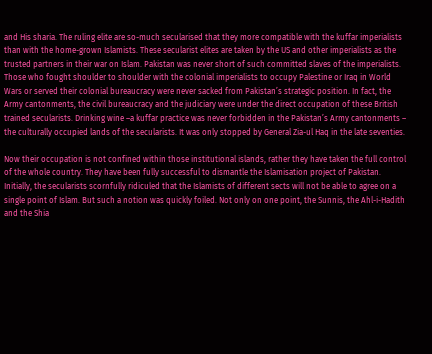and His sharia. The ruling elite are so-much secularised that they more compatible with the kuffar imperialists than with the home-grown Islamists. These secularist elites are taken by the US and other imperialists as the trusted partners in their war on Islam. Pakistan was never short of such committed slaves of the imperialists. Those who fought shoulder to shoulder with the colonial imperialists to occupy Palestine or Iraq in World Wars or served their colonial bureaucracy were never sacked from Pakistan’s strategic position. In fact, the Army cantonments, the civil bureaucracy and the judiciary were under the direct occupation of these British trained secularists. Drinking wine –a kuffar practice was never forbidden in the Pakistan’s Army cantonments – the culturally occupied lands of the secularists. It was only stopped by General Zia-ul Haq in the late seventies.

Now their occupation is not confined within those institutional islands, rather they have taken the full control of the whole country. They have been fully successful to dismantle the Islamisation project of Pakistan. Initially, the secularists scornfully ridiculed that the Islamists of different sects will not be able to agree on a single point of Islam. But such a notion was quickly foiled. Not only on one point, the Sunnis, the Ahl-i-Hadith and the Shia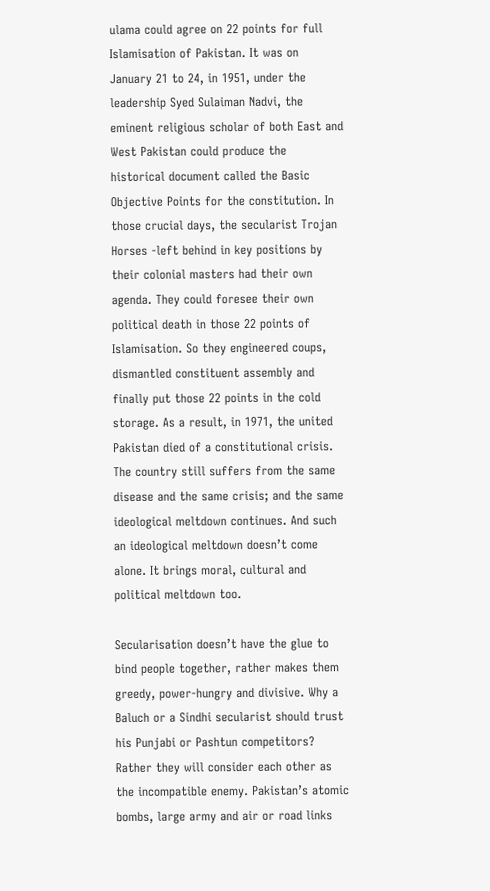ulama could agree on 22 points for full Islamisation of Pakistan. It was on January 21 to 24, in 1951, under the leadership Syed Sulaiman Nadvi, the eminent religious scholar of both East and West Pakistan could produce the historical document called the Basic Objective Points for the constitution. In those crucial days, the secularist Trojan Horses -left behind in key positions by their colonial masters had their own agenda. They could foresee their own political death in those 22 points of Islamisation. So they engineered coups, dismantled constituent assembly and finally put those 22 points in the cold storage. As a result, in 1971, the united Pakistan died of a constitutional crisis. The country still suffers from the same disease and the same crisis; and the same ideological meltdown continues. And such an ideological meltdown doesn’t come alone. It brings moral, cultural and political meltdown too.

Secularisation doesn’t have the glue to bind people together, rather makes them greedy, power-hungry and divisive. Why a Baluch or a Sindhi secularist should trust his Punjabi or Pashtun competitors? Rather they will consider each other as the incompatible enemy. Pakistan’s atomic bombs, large army and air or road links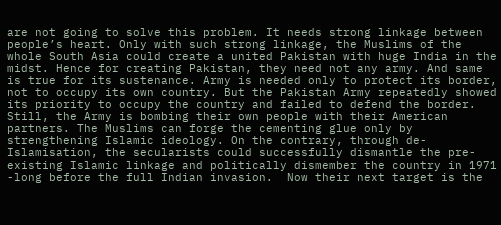are not going to solve this problem. It needs strong linkage between people’s heart. Only with such strong linkage, the Muslims of the whole South Asia could create a united Pakistan with huge India in the midst. Hence for creating Pakistan, they need not any army. And same is true for its sustenance. Army is needed only to protect its border, not to occupy its own country. But the Pakistan Army repeatedly showed its priority to occupy the country and failed to defend the border. Still, the Army is bombing their own people with their American partners. The Muslims can forge the cementing glue only by strengthening Islamic ideology. On the contrary, through de-Islamisation, the secularists could successfully dismantle the pre-existing Islamic linkage and politically dismember the country in 1971 -long before the full Indian invasion.  Now their next target is the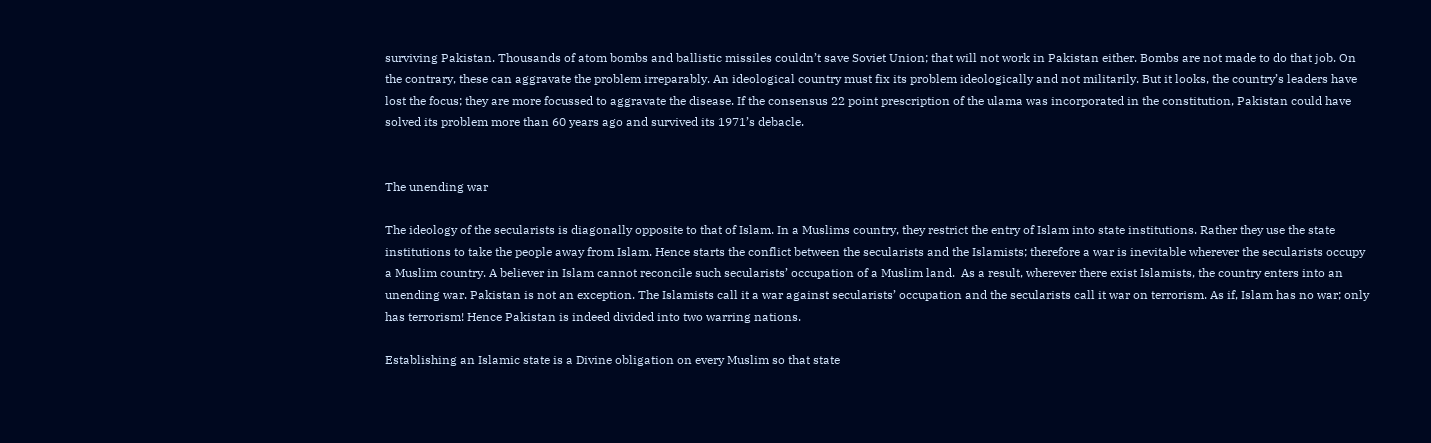surviving Pakistan. Thousands of atom bombs and ballistic missiles couldn’t save Soviet Union; that will not work in Pakistan either. Bombs are not made to do that job. On the contrary, these can aggravate the problem irreparably. An ideological country must fix its problem ideologically and not militarily. But it looks, the country’s leaders have lost the focus; they are more focussed to aggravate the disease. If the consensus 22 point prescription of the ulama was incorporated in the constitution, Pakistan could have solved its problem more than 60 years ago and survived its 1971’s debacle.


The unending war

The ideology of the secularists is diagonally opposite to that of Islam. In a Muslims country, they restrict the entry of Islam into state institutions. Rather they use the state institutions to take the people away from Islam. Hence starts the conflict between the secularists and the Islamists; therefore a war is inevitable wherever the secularists occupy a Muslim country. A believer in Islam cannot reconcile such secularists’ occupation of a Muslim land.  As a result, wherever there exist Islamists, the country enters into an unending war. Pakistan is not an exception. The Islamists call it a war against secularists’ occupation and the secularists call it war on terrorism. As if, Islam has no war; only has terrorism! Hence Pakistan is indeed divided into two warring nations.

Establishing an Islamic state is a Divine obligation on every Muslim so that state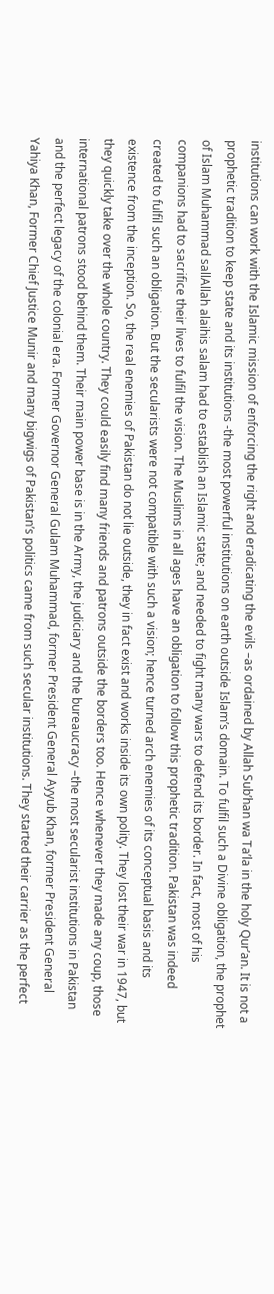institutions can work with the Islamic mission of enforcing the right and eradicating the evils –as ordained by Allah Sub’han wa Ta’la in the holy Qur’an. It is not a prophetic tradition to keep state and its institutions -the most powerful institutions on earth outside Islam’s domain. To fulfil such a Divine obligation, the prophet of Islam Muhammad sallAllah alaihis salam had to establish an Islamic state; and needed to fight many wars to defend its border. In fact, most of his companions had to sacrifice their lives to fulfil the vision. The Muslims in all ages have an obligation to follow this prophetic tradition. Pakistan was indeed created to fulfil such an obligation. But the secularists were not compatible with such a vision; hence turned arch enemies of its conceptual basis and its existence from the inception. So, the real enemies of Pakistan do not lie outside, they in fact exist and works inside its own polity. They lost their war in 1947, but they quickly take over the whole country. They could easily find many friends and patrons outside the borders too. Hence whenever they made any coup, those international patrons stood behind them. Their main power base is in the Army, the judiciary and the bureaucracy –the most secularist institutions in Pakistan and the perfect legacy of the colonial era. Former Governor General Gulam Muhammad, former President General Ayyub Khan, former President General Yahiya Khan, Former Chief Justice Munir and many bigwigs of Pakistan’s politics came from such secular institutions. They started their carrier as the perfect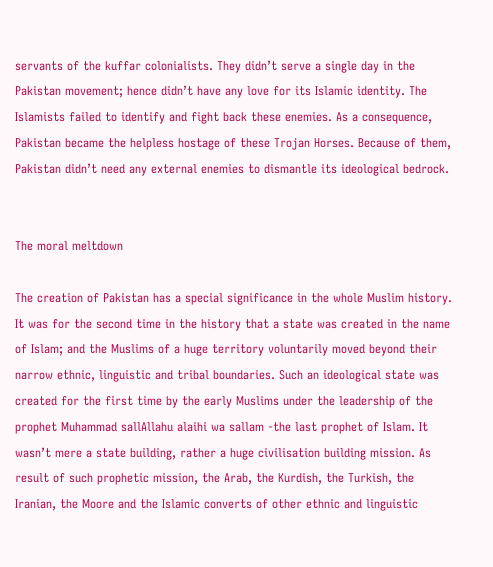servants of the kuffar colonialists. They didn’t serve a single day in the Pakistan movement; hence didn’t have any love for its Islamic identity. The Islamists failed to identify and fight back these enemies. As a consequence, Pakistan became the helpless hostage of these Trojan Horses. Because of them, Pakistan didn’t need any external enemies to dismantle its ideological bedrock.


The moral meltdown

The creation of Pakistan has a special significance in the whole Muslim history. It was for the second time in the history that a state was created in the name of Islam; and the Muslims of a huge territory voluntarily moved beyond their narrow ethnic, linguistic and tribal boundaries. Such an ideological state was created for the first time by the early Muslims under the leadership of the prophet Muhammad sallAllahu alaihi wa sallam -the last prophet of Islam. It wasn’t mere a state building, rather a huge civilisation building mission. As result of such prophetic mission, the Arab, the Kurdish, the Turkish, the Iranian, the Moore and the Islamic converts of other ethnic and linguistic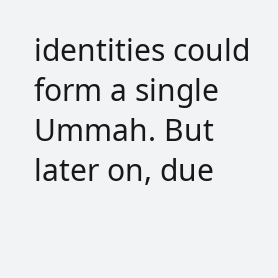identities could form a single Ummah. But later on, due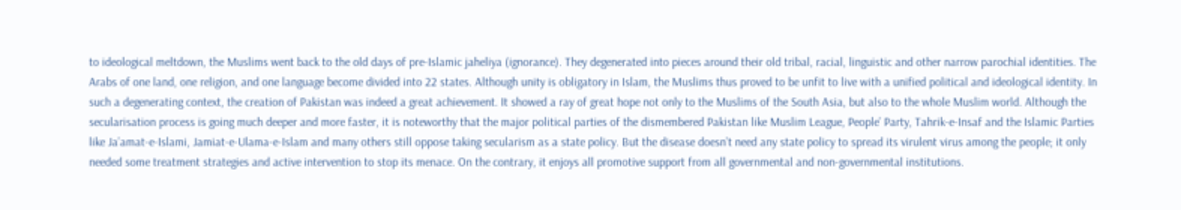to ideological meltdown, the Muslims went back to the old days of pre-Islamic jaheliya (ignorance). They degenerated into pieces around their old tribal, racial, linguistic and other narrow parochial identities. The Arabs of one land, one religion, and one language become divided into 22 states. Although unity is obligatory in Islam, the Muslims thus proved to be unfit to live with a unified political and ideological identity. In such a degenerating context, the creation of Pakistan was indeed a great achievement. It showed a ray of great hope not only to the Muslims of the South Asia, but also to the whole Muslim world. Although the secularisation process is going much deeper and more faster, it is noteworthy that the major political parties of the dismembered Pakistan like Muslim League, People’ Party, Tahrik-e-Insaf and the Islamic Parties like Ja’amat-e-Islami, Jamiat-e-Ulama-e-Islam and many others still oppose taking secularism as a state policy. But the disease doesn’t need any state policy to spread its virulent virus among the people; it only needed some treatment strategies and active intervention to stop its menace. On the contrary, it enjoys all promotive support from all governmental and non-governmental institutions.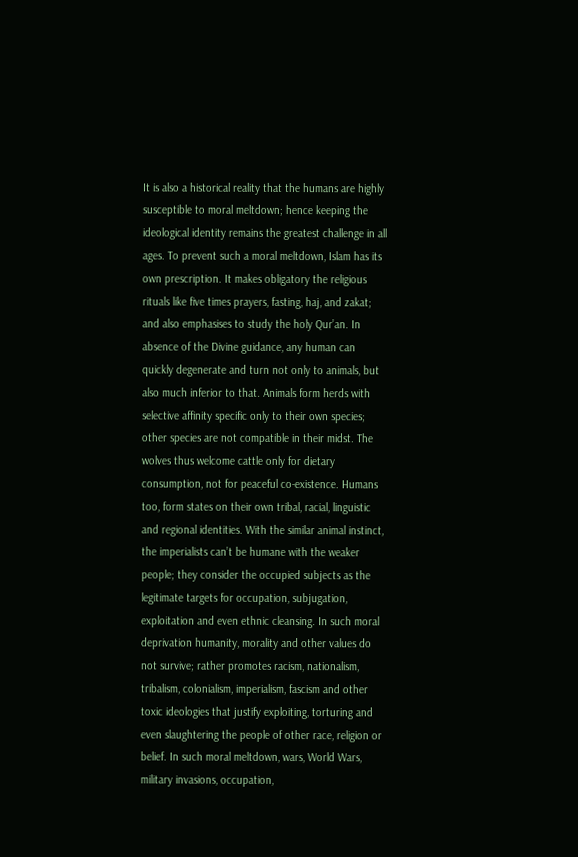It is also a historical reality that the humans are highly susceptible to moral meltdown; hence keeping the ideological identity remains the greatest challenge in all ages. To prevent such a moral meltdown, Islam has its own prescription. It makes obligatory the religious rituals like five times prayers, fasting, haj, and zakat; and also emphasises to study the holy Qur’an. In absence of the Divine guidance, any human can quickly degenerate and turn not only to animals, but also much inferior to that. Animals form herds with selective affinity specific only to their own species; other species are not compatible in their midst. The wolves thus welcome cattle only for dietary consumption, not for peaceful co-existence. Humans too, form states on their own tribal, racial, linguistic and regional identities. With the similar animal instinct, the imperialists can’t be humane with the weaker people; they consider the occupied subjects as the legitimate targets for occupation, subjugation, exploitation and even ethnic cleansing. In such moral deprivation humanity, morality and other values do not survive; rather promotes racism, nationalism, tribalism, colonialism, imperialism, fascism and other toxic ideologies that justify exploiting, torturing and even slaughtering the people of other race, religion or belief. In such moral meltdown, wars, World Wars, military invasions, occupation,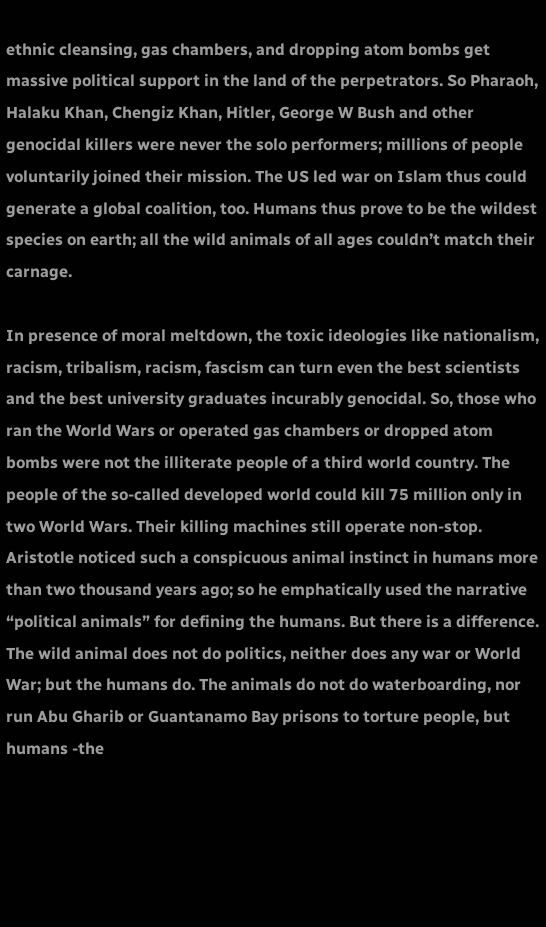ethnic cleansing, gas chambers, and dropping atom bombs get massive political support in the land of the perpetrators. So Pharaoh, Halaku Khan, Chengiz Khan, Hitler, George W Bush and other genocidal killers were never the solo performers; millions of people voluntarily joined their mission. The US led war on Islam thus could generate a global coalition, too. Humans thus prove to be the wildest species on earth; all the wild animals of all ages couldn’t match their carnage.

In presence of moral meltdown, the toxic ideologies like nationalism, racism, tribalism, racism, fascism can turn even the best scientists and the best university graduates incurably genocidal. So, those who ran the World Wars or operated gas chambers or dropped atom bombs were not the illiterate people of a third world country. The people of the so-called developed world could kill 75 million only in two World Wars. Their killing machines still operate non-stop. Aristotle noticed such a conspicuous animal instinct in humans more than two thousand years ago; so he emphatically used the narrative “political animals” for defining the humans. But there is a difference. The wild animal does not do politics, neither does any war or World War; but the humans do. The animals do not do waterboarding, nor run Abu Gharib or Guantanamo Bay prisons to torture people, but humans -the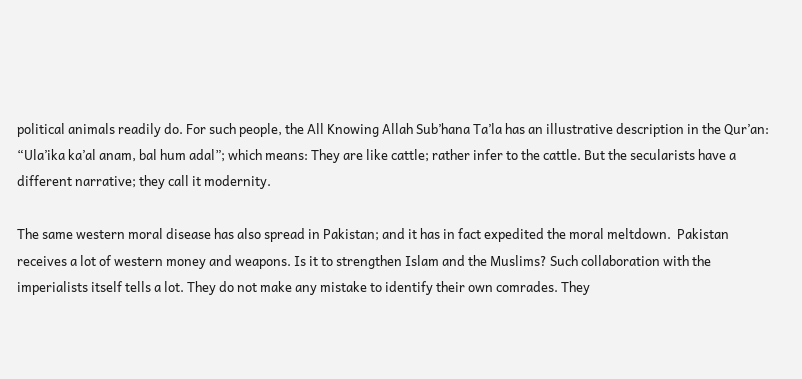political animals readily do. For such people, the All Knowing Allah Sub’hana Ta’la has an illustrative description in the Qur’an: “Ula’ika ka’al anam, bal hum adal”; which means: They are like cattle; rather infer to the cattle. But the secularists have a different narrative; they call it modernity.

The same western moral disease has also spread in Pakistan; and it has in fact expedited the moral meltdown.  Pakistan receives a lot of western money and weapons. Is it to strengthen Islam and the Muslims? Such collaboration with the imperialists itself tells a lot. They do not make any mistake to identify their own comrades. They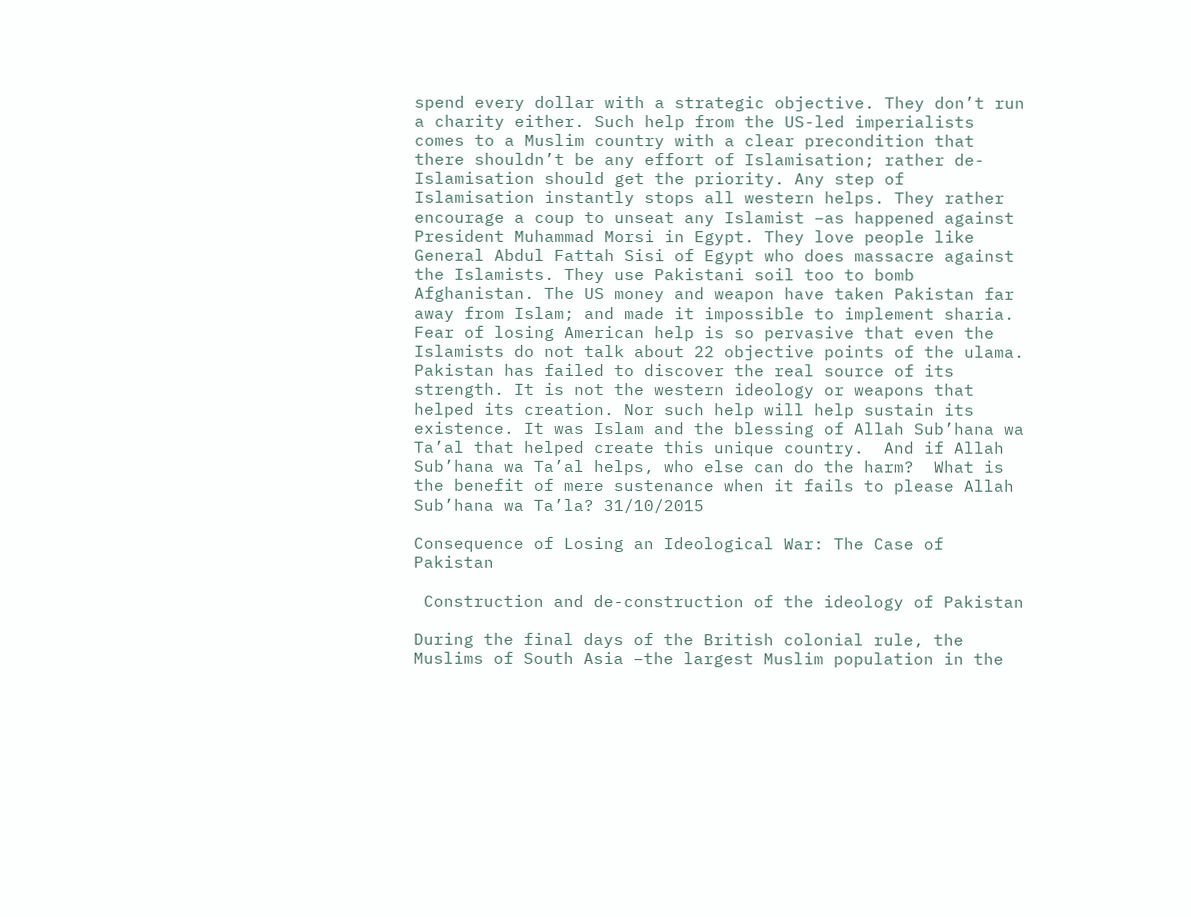spend every dollar with a strategic objective. They don’t run a charity either. Such help from the US-led imperialists comes to a Muslim country with a clear precondition that there shouldn’t be any effort of Islamisation; rather de-Islamisation should get the priority. Any step of Islamisation instantly stops all western helps. They rather encourage a coup to unseat any Islamist –as happened against President Muhammad Morsi in Egypt. They love people like General Abdul Fattah Sisi of Egypt who does massacre against the Islamists. They use Pakistani soil too to bomb Afghanistan. The US money and weapon have taken Pakistan far away from Islam; and made it impossible to implement sharia. Fear of losing American help is so pervasive that even the Islamists do not talk about 22 objective points of the ulama. Pakistan has failed to discover the real source of its strength. It is not the western ideology or weapons that helped its creation. Nor such help will help sustain its existence. It was Islam and the blessing of Allah Sub’hana wa Ta’al that helped create this unique country.  And if Allah Sub’hana wa Ta’al helps, who else can do the harm?  What is the benefit of mere sustenance when it fails to please Allah Sub’hana wa Ta’la? 31/10/2015

Consequence of Losing an Ideological War: The Case of Pakistan

 Construction and de-construction of the ideology of Pakistan

During the final days of the British colonial rule, the Muslims of South Asia –the largest Muslim population in the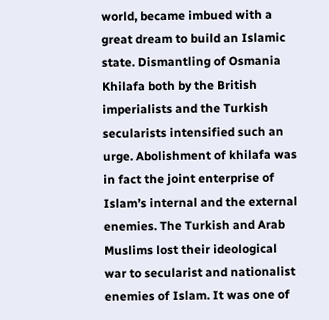world, became imbued with a great dream to build an Islamic state. Dismantling of Osmania Khilafa both by the British imperialists and the Turkish secularists intensified such an urge. Abolishment of khilafa was in fact the joint enterprise of Islam’s internal and the external enemies. The Turkish and Arab Muslims lost their ideological war to secularist and nationalist enemies of Islam. It was one of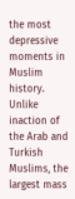the most depressive moments in Muslim history. Unlike inaction of the Arab and Turkish Muslims, the largest mass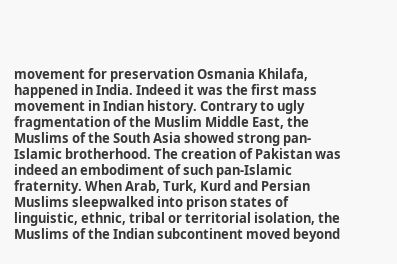movement for preservation Osmania Khilafa, happened in India. Indeed it was the first mass movement in Indian history. Contrary to ugly fragmentation of the Muslim Middle East, the Muslims of the South Asia showed strong pan-Islamic brotherhood. The creation of Pakistan was indeed an embodiment of such pan-Islamic fraternity. When Arab, Turk, Kurd and Persian Muslims sleepwalked into prison states of linguistic, ethnic, tribal or territorial isolation, the Muslims of the Indian subcontinent moved beyond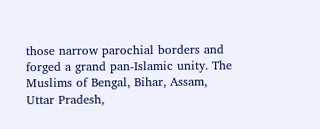those narrow parochial borders and forged a grand pan-Islamic unity. The Muslims of Bengal, Bihar, Assam, Uttar Pradesh,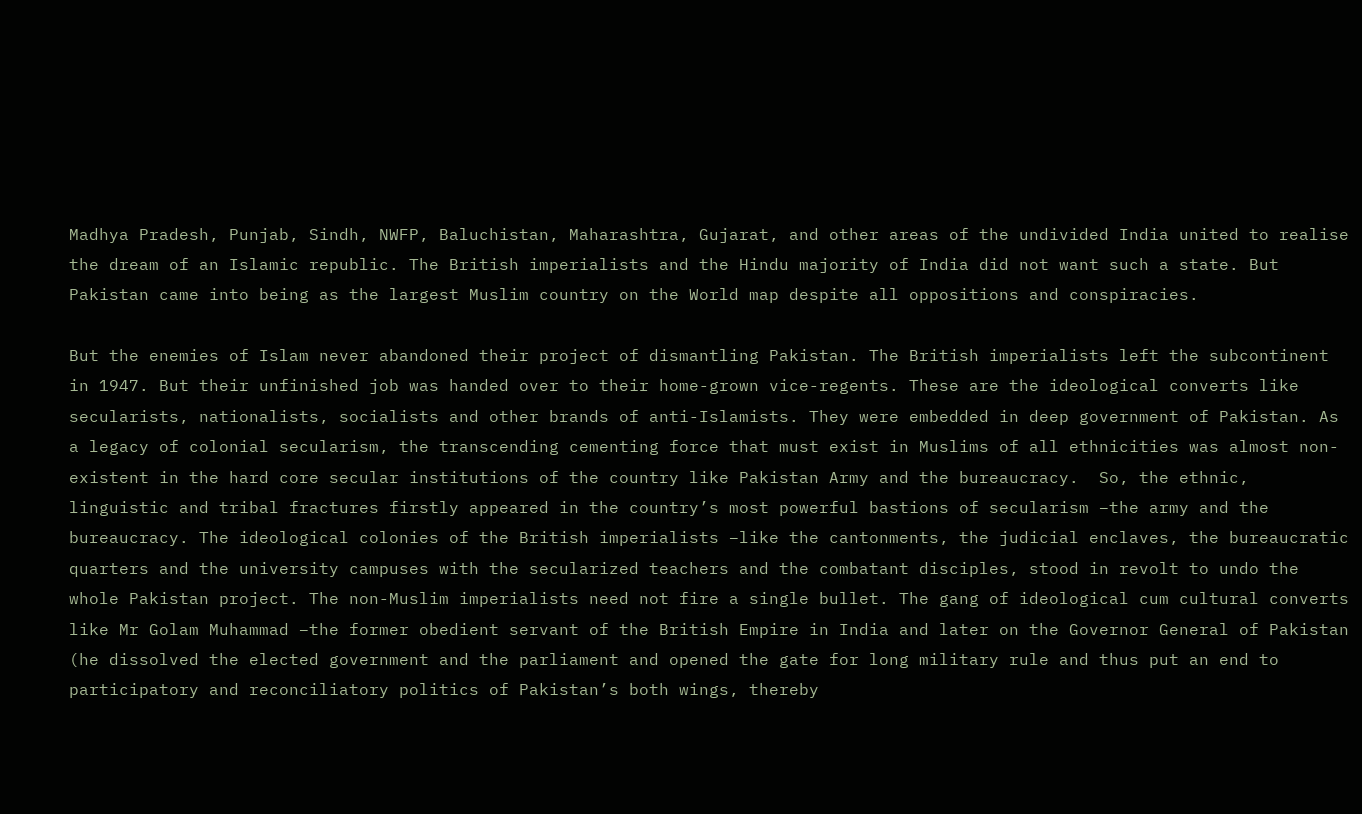Madhya Pradesh, Punjab, Sindh, NWFP, Baluchistan, Maharashtra, Gujarat, and other areas of the undivided India united to realise the dream of an Islamic republic. The British imperialists and the Hindu majority of India did not want such a state. But Pakistan came into being as the largest Muslim country on the World map despite all oppositions and conspiracies.

But the enemies of Islam never abandoned their project of dismantling Pakistan. The British imperialists left the subcontinent in 1947. But their unfinished job was handed over to their home-grown vice-regents. These are the ideological converts like secularists, nationalists, socialists and other brands of anti-Islamists. They were embedded in deep government of Pakistan. As a legacy of colonial secularism, the transcending cementing force that must exist in Muslims of all ethnicities was almost non-existent in the hard core secular institutions of the country like Pakistan Army and the bureaucracy.  So, the ethnic, linguistic and tribal fractures firstly appeared in the country’s most powerful bastions of secularism –the army and the bureaucracy. The ideological colonies of the British imperialists –like the cantonments, the judicial enclaves, the bureaucratic quarters and the university campuses with the secularized teachers and the combatant disciples, stood in revolt to undo the whole Pakistan project. The non-Muslim imperialists need not fire a single bullet. The gang of ideological cum cultural converts like Mr Golam Muhammad –the former obedient servant of the British Empire in India and later on the Governor General of Pakistan (he dissolved the elected government and the parliament and opened the gate for long military rule and thus put an end to participatory and reconciliatory politics of Pakistan’s both wings, thereby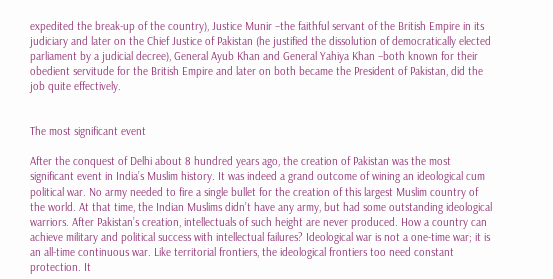expedited the break-up of the country), Justice Munir –the faithful servant of the British Empire in its judiciary and later on the Chief Justice of Pakistan (he justified the dissolution of democratically elected parliament by a judicial decree), General Ayub Khan and General Yahiya Khan –both known for their obedient servitude for the British Empire and later on both became the President of Pakistan, did the job quite effectively.


The most significant event

After the conquest of Delhi about 8 hundred years ago, the creation of Pakistan was the most significant event in India’s Muslim history. It was indeed a grand outcome of wining an ideological cum political war. No army needed to fire a single bullet for the creation of this largest Muslim country of the world. At that time, the Indian Muslims didn’t have any army, but had some outstanding ideological warriors. After Pakistan’s creation, intellectuals of such height are never produced. How a country can achieve military and political success with intellectual failures? Ideological war is not a one-time war; it is an all-time continuous war. Like territorial frontiers, the ideological frontiers too need constant protection. It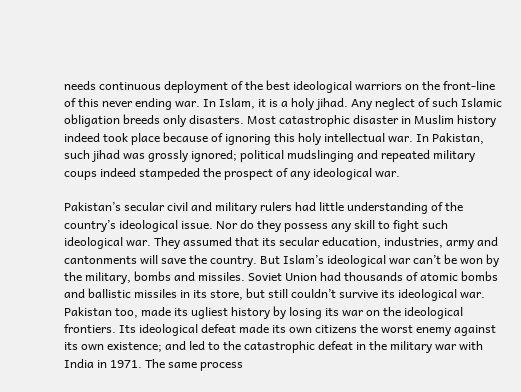needs continuous deployment of the best ideological warriors on the front-line of this never ending war. In Islam, it is a holy jihad. Any neglect of such Islamic obligation breeds only disasters. Most catastrophic disaster in Muslim history indeed took place because of ignoring this holy intellectual war. In Pakistan, such jihad was grossly ignored; political mudslinging and repeated military coups indeed stampeded the prospect of any ideological war.

Pakistan’s secular civil and military rulers had little understanding of the country’s ideological issue. Nor do they possess any skill to fight such ideological war. They assumed that its secular education, industries, army and cantonments will save the country. But Islam’s ideological war can’t be won by the military, bombs and missiles. Soviet Union had thousands of atomic bombs and ballistic missiles in its store, but still couldn’t survive its ideological war. Pakistan too, made its ugliest history by losing its war on the ideological frontiers. Its ideological defeat made its own citizens the worst enemy against its own existence; and led to the catastrophic defeat in the military war with India in 1971. The same process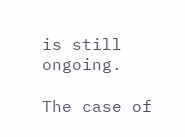is still ongoing.

The case of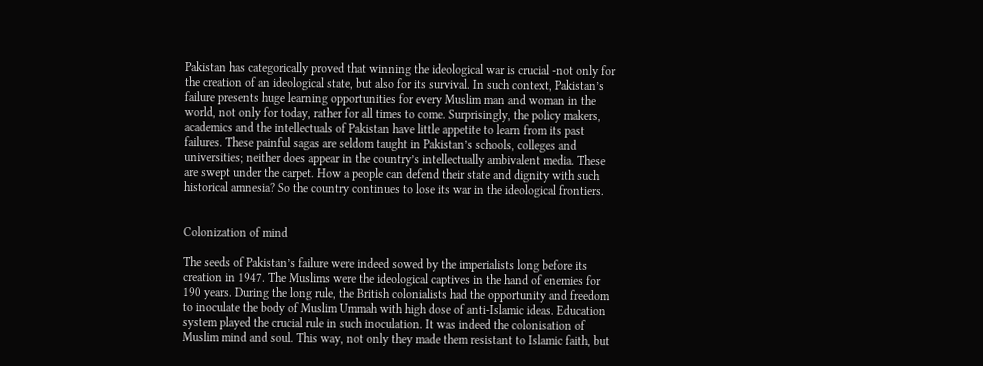Pakistan has categorically proved that winning the ideological war is crucial -not only for the creation of an ideological state, but also for its survival. In such context, Pakistan’s failure presents huge learning opportunities for every Muslim man and woman in the world, not only for today, rather for all times to come. Surprisingly, the policy makers, academics and the intellectuals of Pakistan have little appetite to learn from its past failures. These painful sagas are seldom taught in Pakistan’s schools, colleges and universities; neither does appear in the country’s intellectually ambivalent media. These are swept under the carpet. How a people can defend their state and dignity with such historical amnesia? So the country continues to lose its war in the ideological frontiers.


Colonization of mind

The seeds of Pakistan’s failure were indeed sowed by the imperialists long before its creation in 1947. The Muslims were the ideological captives in the hand of enemies for 190 years. During the long rule, the British colonialists had the opportunity and freedom to inoculate the body of Muslim Ummah with high dose of anti-Islamic ideas. Education system played the crucial rule in such inoculation. It was indeed the colonisation of Muslim mind and soul. This way, not only they made them resistant to Islamic faith, but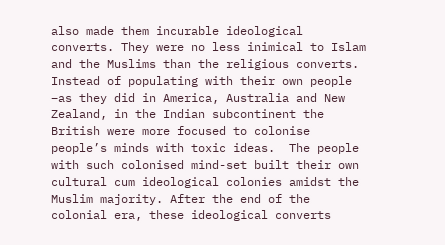also made them incurable ideological converts. They were no less inimical to Islam and the Muslims than the religious converts. Instead of populating with their own people –as they did in America, Australia and New Zealand, in the Indian subcontinent the British were more focused to colonise people’s minds with toxic ideas.  The people with such colonised mind-set built their own cultural cum ideological colonies amidst the Muslim majority. After the end of the colonial era, these ideological converts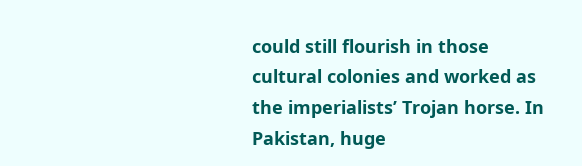could still flourish in those cultural colonies and worked as the imperialists’ Trojan horse. In Pakistan, huge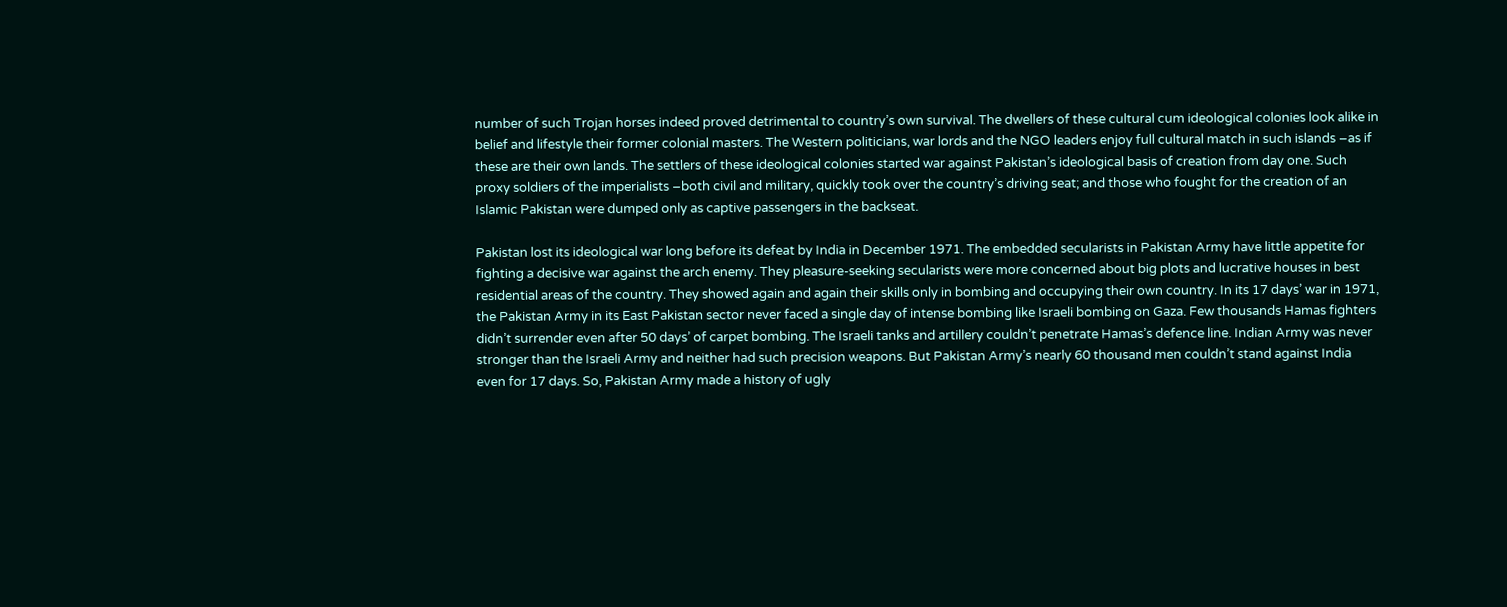number of such Trojan horses indeed proved detrimental to country’s own survival. The dwellers of these cultural cum ideological colonies look alike in belief and lifestyle their former colonial masters. The Western politicians, war lords and the NGO leaders enjoy full cultural match in such islands –as if these are their own lands. The settlers of these ideological colonies started war against Pakistan’s ideological basis of creation from day one. Such proxy soldiers of the imperialists –both civil and military, quickly took over the country’s driving seat; and those who fought for the creation of an Islamic Pakistan were dumped only as captive passengers in the backseat.

Pakistan lost its ideological war long before its defeat by India in December 1971. The embedded secularists in Pakistan Army have little appetite for fighting a decisive war against the arch enemy. They pleasure-seeking secularists were more concerned about big plots and lucrative houses in best residential areas of the country. They showed again and again their skills only in bombing and occupying their own country. In its 17 days’ war in 1971, the Pakistan Army in its East Pakistan sector never faced a single day of intense bombing like Israeli bombing on Gaza. Few thousands Hamas fighters didn’t surrender even after 50 days’ of carpet bombing. The Israeli tanks and artillery couldn’t penetrate Hamas’s defence line. Indian Army was never stronger than the Israeli Army and neither had such precision weapons. But Pakistan Army’s nearly 60 thousand men couldn’t stand against India even for 17 days. So, Pakistan Army made a history of ugly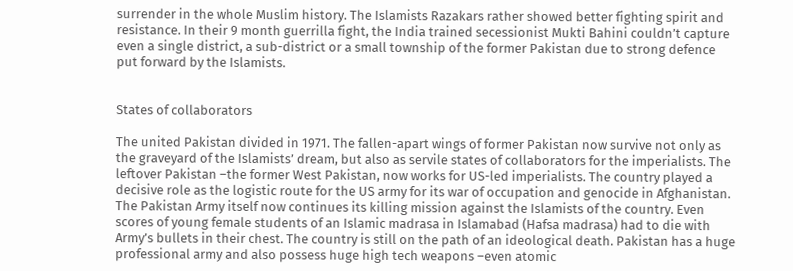surrender in the whole Muslim history. The Islamists Razakars rather showed better fighting spirit and resistance. In their 9 month guerrilla fight, the India trained secessionist Mukti Bahini couldn’t capture even a single district, a sub-district or a small township of the former Pakistan due to strong defence put forward by the Islamists.


States of collaborators

The united Pakistan divided in 1971. The fallen-apart wings of former Pakistan now survive not only as the graveyard of the Islamists’ dream, but also as servile states of collaborators for the imperialists. The leftover Pakistan –the former West Pakistan, now works for US-led imperialists. The country played a decisive role as the logistic route for the US army for its war of occupation and genocide in Afghanistan. The Pakistan Army itself now continues its killing mission against the Islamists of the country. Even scores of young female students of an Islamic madrasa in Islamabad (Hafsa madrasa) had to die with Army’s bullets in their chest. The country is still on the path of an ideological death. Pakistan has a huge professional army and also possess huge high tech weapons –even atomic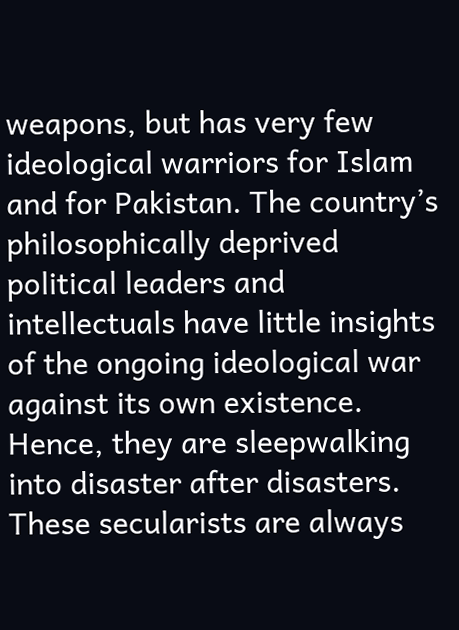weapons, but has very few ideological warriors for Islam and for Pakistan. The country’s philosophically deprived political leaders and intellectuals have little insights of the ongoing ideological war against its own existence. Hence, they are sleepwalking into disaster after disasters. These secularists are always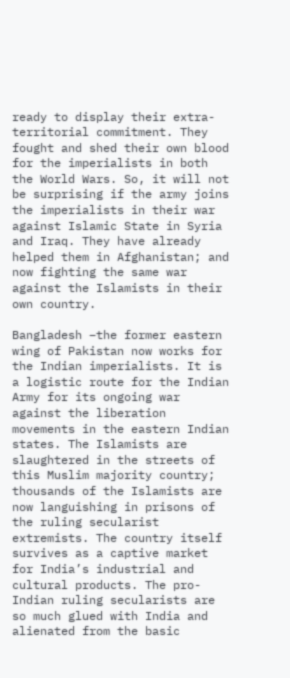ready to display their extra-territorial commitment. They fought and shed their own blood for the imperialists in both the World Wars. So, it will not be surprising if the army joins the imperialists in their war against Islamic State in Syria and Iraq. They have already helped them in Afghanistan; and now fighting the same war against the Islamists in their own country.

Bangladesh –the former eastern wing of Pakistan now works for the Indian imperialists. It is a logistic route for the Indian Army for its ongoing war against the liberation movements in the eastern Indian states. The Islamists are slaughtered in the streets of this Muslim majority country; thousands of the Islamists are now languishing in prisons of the ruling secularist extremists. The country itself survives as a captive market for India’s industrial and cultural products. The pro-Indian ruling secularists are so much glued with India and alienated from the basic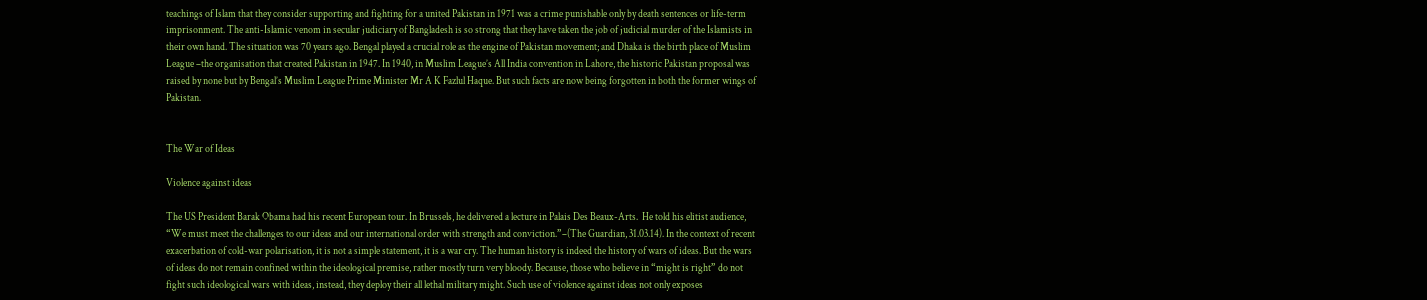teachings of Islam that they consider supporting and fighting for a united Pakistan in 1971 was a crime punishable only by death sentences or life-term imprisonment. The anti-Islamic venom in secular judiciary of Bangladesh is so strong that they have taken the job of judicial murder of the Islamists in their own hand. The situation was 70 years ago. Bengal played a crucial role as the engine of Pakistan movement; and Dhaka is the birth place of Muslim League –the organisation that created Pakistan in 1947. In 1940, in Muslim League’s All India convention in Lahore, the historic Pakistan proposal was raised by none but by Bengal’s Muslim League Prime Minister Mr A K Fazlul Haque. But such facts are now being forgotten in both the former wings of Pakistan.


The War of Ideas

Violence against ideas

The US President Barak Obama had his recent European tour. In Brussels, he delivered a lecture in Palais Des Beaux-Arts.  He told his elitist audience, “We must meet the challenges to our ideas and our international order with strength and conviction.”–(The Guardian, 31.03.14). In the context of recent exacerbation of cold-war polarisation, it is not a simple statement, it is a war cry. The human history is indeed the history of wars of ideas. But the wars of ideas do not remain confined within the ideological premise, rather mostly turn very bloody. Because, those who believe in “might is right” do not fight such ideological wars with ideas, instead, they deploy their all lethal military might. Such use of violence against ideas not only exposes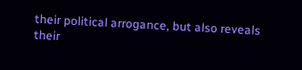their political arrogance, but also reveals their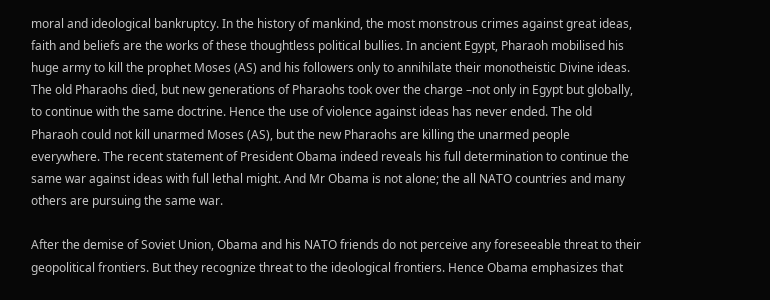moral and ideological bankruptcy. In the history of mankind, the most monstrous crimes against great ideas, faith and beliefs are the works of these thoughtless political bullies. In ancient Egypt, Pharaoh mobilised his huge army to kill the prophet Moses (AS) and his followers only to annihilate their monotheistic Divine ideas. The old Pharaohs died, but new generations of Pharaohs took over the charge –not only in Egypt but globally, to continue with the same doctrine. Hence the use of violence against ideas has never ended. The old Pharaoh could not kill unarmed Moses (AS), but the new Pharaohs are killing the unarmed people everywhere. The recent statement of President Obama indeed reveals his full determination to continue the same war against ideas with full lethal might. And Mr Obama is not alone; the all NATO countries and many others are pursuing the same war.

After the demise of Soviet Union, Obama and his NATO friends do not perceive any foreseeable threat to their geopolitical frontiers. But they recognize threat to the ideological frontiers. Hence Obama emphasizes that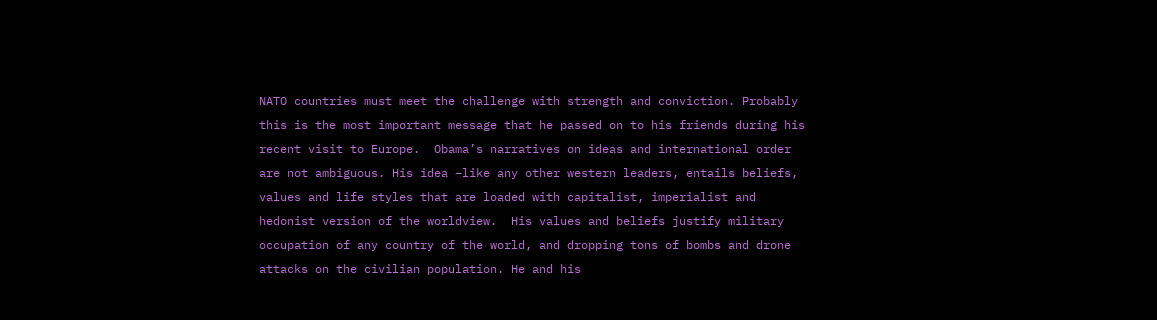NATO countries must meet the challenge with strength and conviction. Probably this is the most important message that he passed on to his friends during his recent visit to Europe.  Obama’s narratives on ideas and international order are not ambiguous. His idea –like any other western leaders, entails beliefs, values and life styles that are loaded with capitalist, imperialist and hedonist version of the worldview.  His values and beliefs justify military occupation of any country of the world, and dropping tons of bombs and drone attacks on the civilian population. He and his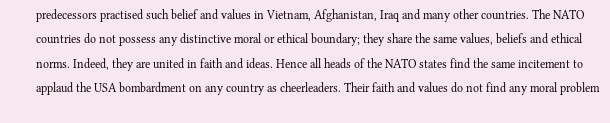predecessors practised such belief and values in Vietnam, Afghanistan, Iraq and many other countries. The NATO countries do not possess any distinctive moral or ethical boundary; they share the same values, beliefs and ethical norms. Indeed, they are united in faith and ideas. Hence all heads of the NATO states find the same incitement to applaud the USA bombardment on any country as cheerleaders. Their faith and values do not find any moral problem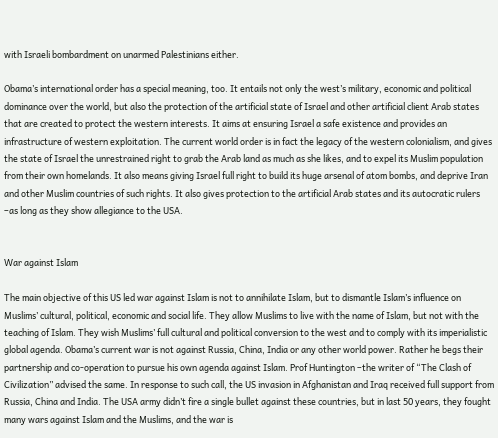with Israeli bombardment on unarmed Palestinians either.

Obama’s international order has a special meaning, too. It entails not only the west’s military, economic and political  dominance over the world, but also the protection of the artificial state of Israel and other artificial client Arab states that are created to protect the western interests. It aims at ensuring Israel a safe existence and provides an infrastructure of western exploitation. The current world order is in fact the legacy of the western colonialism, and gives the state of Israel the unrestrained right to grab the Arab land as much as she likes, and to expel its Muslim population from their own homelands. It also means giving Israel full right to build its huge arsenal of atom bombs, and deprive Iran and other Muslim countries of such rights. It also gives protection to the artificial Arab states and its autocratic rulers –as long as they show allegiance to the USA.


War against Islam

The main objective of this US led war against Islam is not to annihilate Islam, but to dismantle Islam’s influence on Muslims’ cultural, political, economic and social life. They allow Muslims to live with the name of Islam, but not with the teaching of Islam. They wish Muslims’ full cultural and political conversion to the west and to comply with its imperialistic global agenda. Obama’s current war is not against Russia, China, India or any other world power. Rather he begs their partnership and co-operation to pursue his own agenda against Islam. Prof Huntington –the writer of “The Clash of Civilization” advised the same. In response to such call, the US invasion in Afghanistan and Iraq received full support from Russia, China and India. The USA army didn’t fire a single bullet against these countries, but in last 50 years, they fought many wars against Islam and the Muslims, and the war is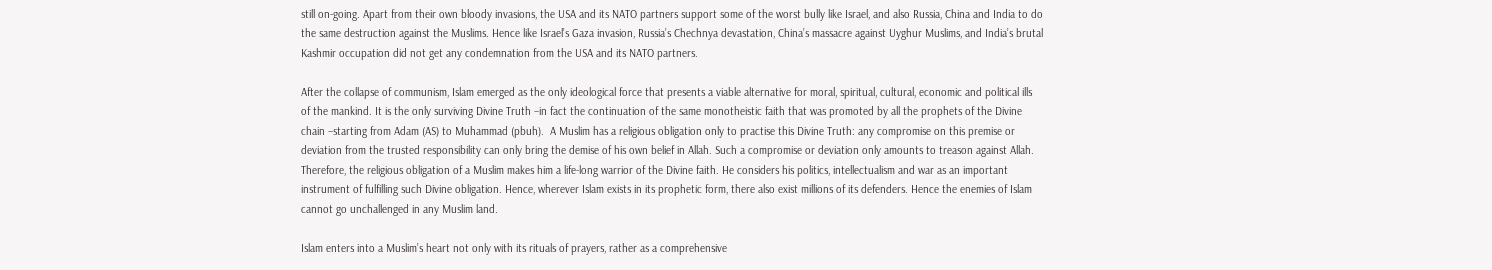still on-going. Apart from their own bloody invasions, the USA and its NATO partners support some of the worst bully like Israel, and also Russia, China and India to do the same destruction against the Muslims. Hence like Israel’s Gaza invasion, Russia’s Chechnya devastation, China’s massacre against Uyghur Muslims, and India’s brutal Kashmir occupation did not get any condemnation from the USA and its NATO partners.

After the collapse of communism, Islam emerged as the only ideological force that presents a viable alternative for moral, spiritual, cultural, economic and political ills of the mankind. It is the only surviving Divine Truth –in fact the continuation of the same monotheistic faith that was promoted by all the prophets of the Divine chain –starting from Adam (AS) to Muhammad (pbuh).  A Muslim has a religious obligation only to practise this Divine Truth: any compromise on this premise or deviation from the trusted responsibility can only bring the demise of his own belief in Allah. Such a compromise or deviation only amounts to treason against Allah. Therefore, the religious obligation of a Muslim makes him a life-long warrior of the Divine faith. He considers his politics, intellectualism and war as an important instrument of fulfilling such Divine obligation. Hence, wherever Islam exists in its prophetic form, there also exist millions of its defenders. Hence the enemies of Islam cannot go unchallenged in any Muslim land.

Islam enters into a Muslim’s heart not only with its rituals of prayers, rather as a comprehensive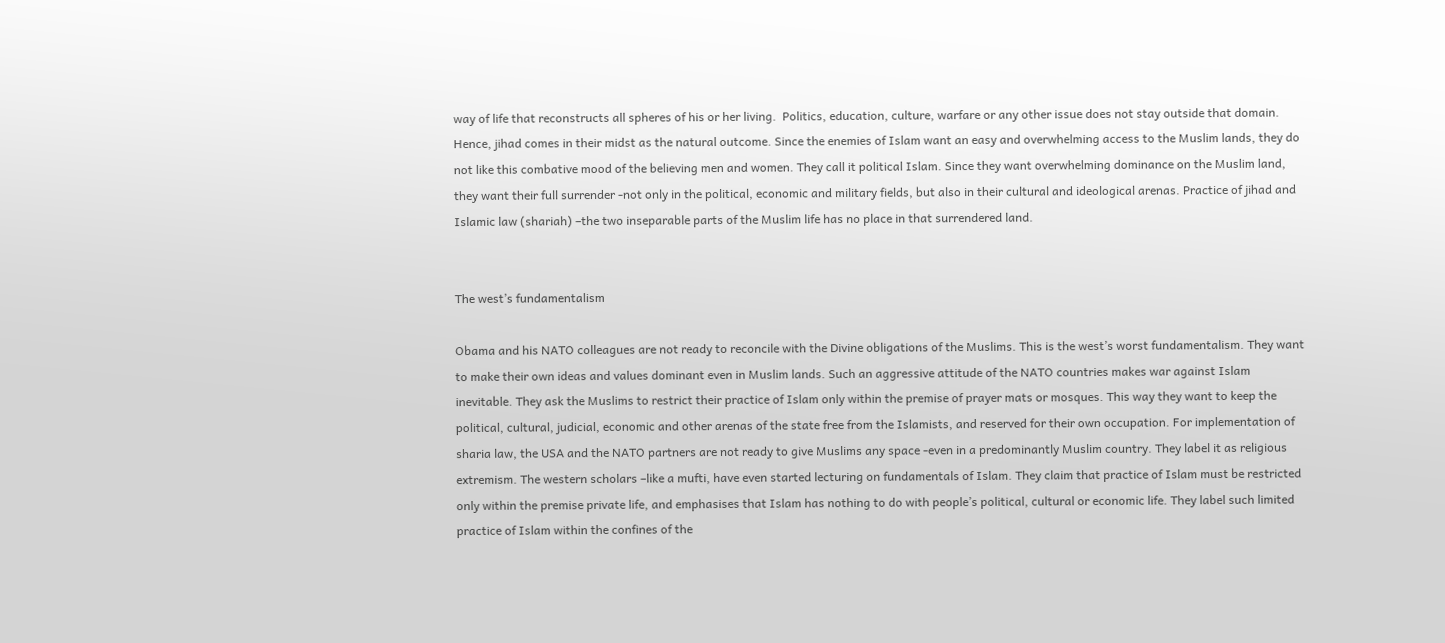way of life that reconstructs all spheres of his or her living.  Politics, education, culture, warfare or any other issue does not stay outside that domain. Hence, jihad comes in their midst as the natural outcome. Since the enemies of Islam want an easy and overwhelming access to the Muslim lands, they do not like this combative mood of the believing men and women. They call it political Islam. Since they want overwhelming dominance on the Muslim land, they want their full surrender -not only in the political, economic and military fields, but also in their cultural and ideological arenas. Practice of jihad and Islamic law (shariah) –the two inseparable parts of the Muslim life has no place in that surrendered land.


The west’s fundamentalism

Obama and his NATO colleagues are not ready to reconcile with the Divine obligations of the Muslims. This is the west’s worst fundamentalism. They want to make their own ideas and values dominant even in Muslim lands. Such an aggressive attitude of the NATO countries makes war against Islam inevitable. They ask the Muslims to restrict their practice of Islam only within the premise of prayer mats or mosques. This way they want to keep the political, cultural, judicial, economic and other arenas of the state free from the Islamists, and reserved for their own occupation. For implementation of sharia law, the USA and the NATO partners are not ready to give Muslims any space -even in a predominantly Muslim country. They label it as religious extremism. The western scholars –like a mufti, have even started lecturing on fundamentals of Islam. They claim that practice of Islam must be restricted only within the premise private life, and emphasises that Islam has nothing to do with people’s political, cultural or economic life. They label such limited practice of Islam within the confines of the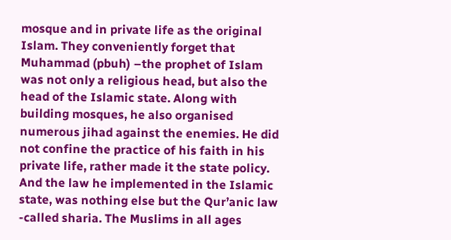mosque and in private life as the original Islam. They conveniently forget that Muhammad (pbuh) –the prophet of Islam was not only a religious head, but also the head of the Islamic state. Along with building mosques, he also organised numerous jihad against the enemies. He did not confine the practice of his faith in his private life, rather made it the state policy. And the law he implemented in the Islamic state, was nothing else but the Qur’anic law -called sharia. The Muslims in all ages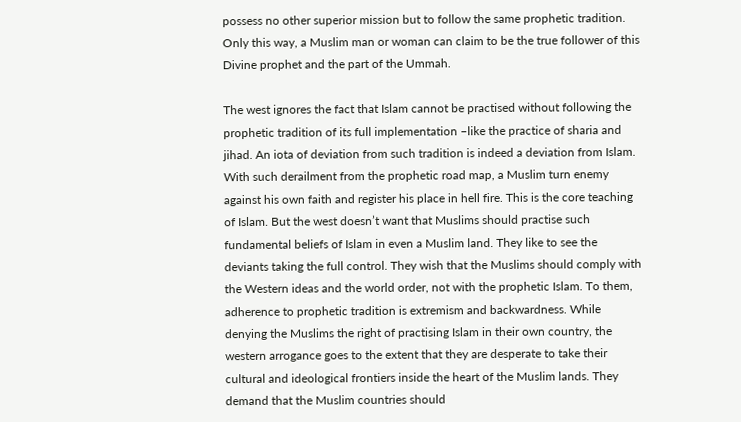possess no other superior mission but to follow the same prophetic tradition. Only this way, a Muslim man or woman can claim to be the true follower of this Divine prophet and the part of the Ummah.

The west ignores the fact that Islam cannot be practised without following the prophetic tradition of its full implementation –like the practice of sharia and jihad. An iota of deviation from such tradition is indeed a deviation from Islam. With such derailment from the prophetic road map, a Muslim turn enemy against his own faith and register his place in hell fire. This is the core teaching of Islam. But the west doesn’t want that Muslims should practise such fundamental beliefs of Islam in even a Muslim land. They like to see the deviants taking the full control. They wish that the Muslims should comply with the Western ideas and the world order, not with the prophetic Islam. To them, adherence to prophetic tradition is extremism and backwardness. While denying the Muslims the right of practising Islam in their own country, the western arrogance goes to the extent that they are desperate to take their cultural and ideological frontiers inside the heart of the Muslim lands. They demand that the Muslim countries should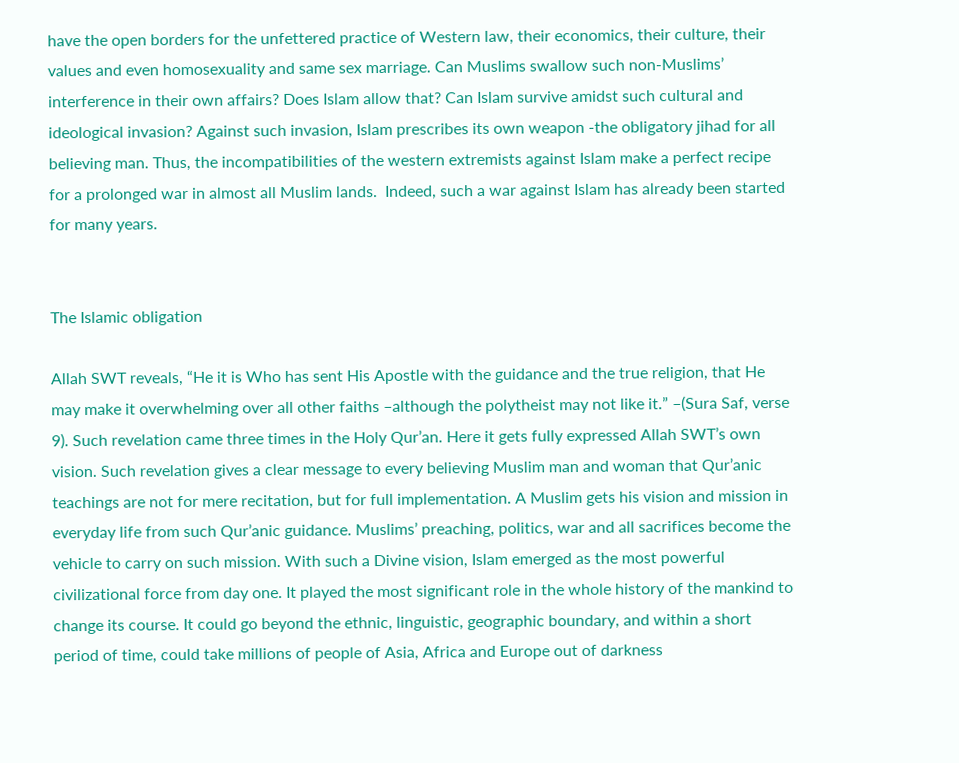have the open borders for the unfettered practice of Western law, their economics, their culture, their values and even homosexuality and same sex marriage. Can Muslims swallow such non-Muslims’ interference in their own affairs? Does Islam allow that? Can Islam survive amidst such cultural and ideological invasion? Against such invasion, Islam prescribes its own weapon -the obligatory jihad for all believing man. Thus, the incompatibilities of the western extremists against Islam make a perfect recipe for a prolonged war in almost all Muslim lands.  Indeed, such a war against Islam has already been started for many years.


The Islamic obligation

Allah SWT reveals, “He it is Who has sent His Apostle with the guidance and the true religion, that He may make it overwhelming over all other faiths –although the polytheist may not like it.” –(Sura Saf, verse 9). Such revelation came three times in the Holy Qur’an. Here it gets fully expressed Allah SWT’s own vision. Such revelation gives a clear message to every believing Muslim man and woman that Qur’anic teachings are not for mere recitation, but for full implementation. A Muslim gets his vision and mission in everyday life from such Qur’anic guidance. Muslims’ preaching, politics, war and all sacrifices become the vehicle to carry on such mission. With such a Divine vision, Islam emerged as the most powerful civilizational force from day one. It played the most significant role in the whole history of the mankind to change its course. It could go beyond the ethnic, linguistic, geographic boundary, and within a short period of time, could take millions of people of Asia, Africa and Europe out of darkness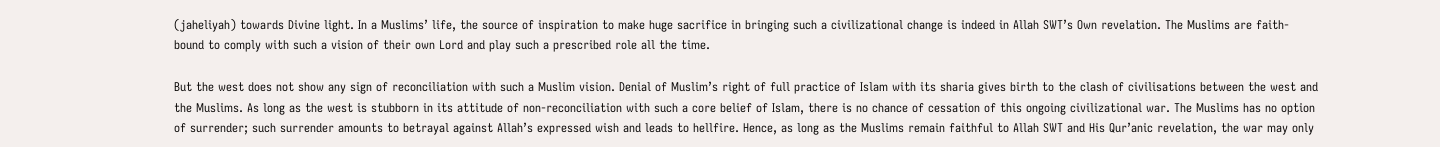(jaheliyah) towards Divine light. In a Muslims’ life, the source of inspiration to make huge sacrifice in bringing such a civilizational change is indeed in Allah SWT’s Own revelation. The Muslims are faith-bound to comply with such a vision of their own Lord and play such a prescribed role all the time.

But the west does not show any sign of reconciliation with such a Muslim vision. Denial of Muslim’s right of full practice of Islam with its sharia gives birth to the clash of civilisations between the west and the Muslims. As long as the west is stubborn in its attitude of non-reconciliation with such a core belief of Islam, there is no chance of cessation of this ongoing civilizational war. The Muslims has no option of surrender; such surrender amounts to betrayal against Allah’s expressed wish and leads to hellfire. Hence, as long as the Muslims remain faithful to Allah SWT and His Qur’anic revelation, the war may only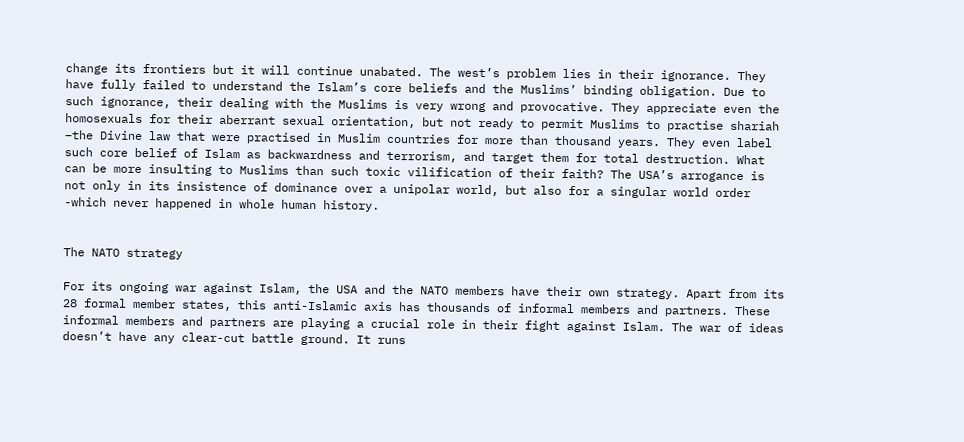change its frontiers but it will continue unabated. The west’s problem lies in their ignorance. They have fully failed to understand the Islam’s core beliefs and the Muslims’ binding obligation. Due to such ignorance, their dealing with the Muslims is very wrong and provocative. They appreciate even the homosexuals for their aberrant sexual orientation, but not ready to permit Muslims to practise shariah –the Divine law that were practised in Muslim countries for more than thousand years. They even label such core belief of Islam as backwardness and terrorism, and target them for total destruction. What can be more insulting to Muslims than such toxic vilification of their faith? The USA’s arrogance is not only in its insistence of dominance over a unipolar world, but also for a singular world order -which never happened in whole human history.


The NATO strategy

For its ongoing war against Islam, the USA and the NATO members have their own strategy. Apart from its 28 formal member states, this anti-Islamic axis has thousands of informal members and partners. These informal members and partners are playing a crucial role in their fight against Islam. The war of ideas doesn’t have any clear-cut battle ground. It runs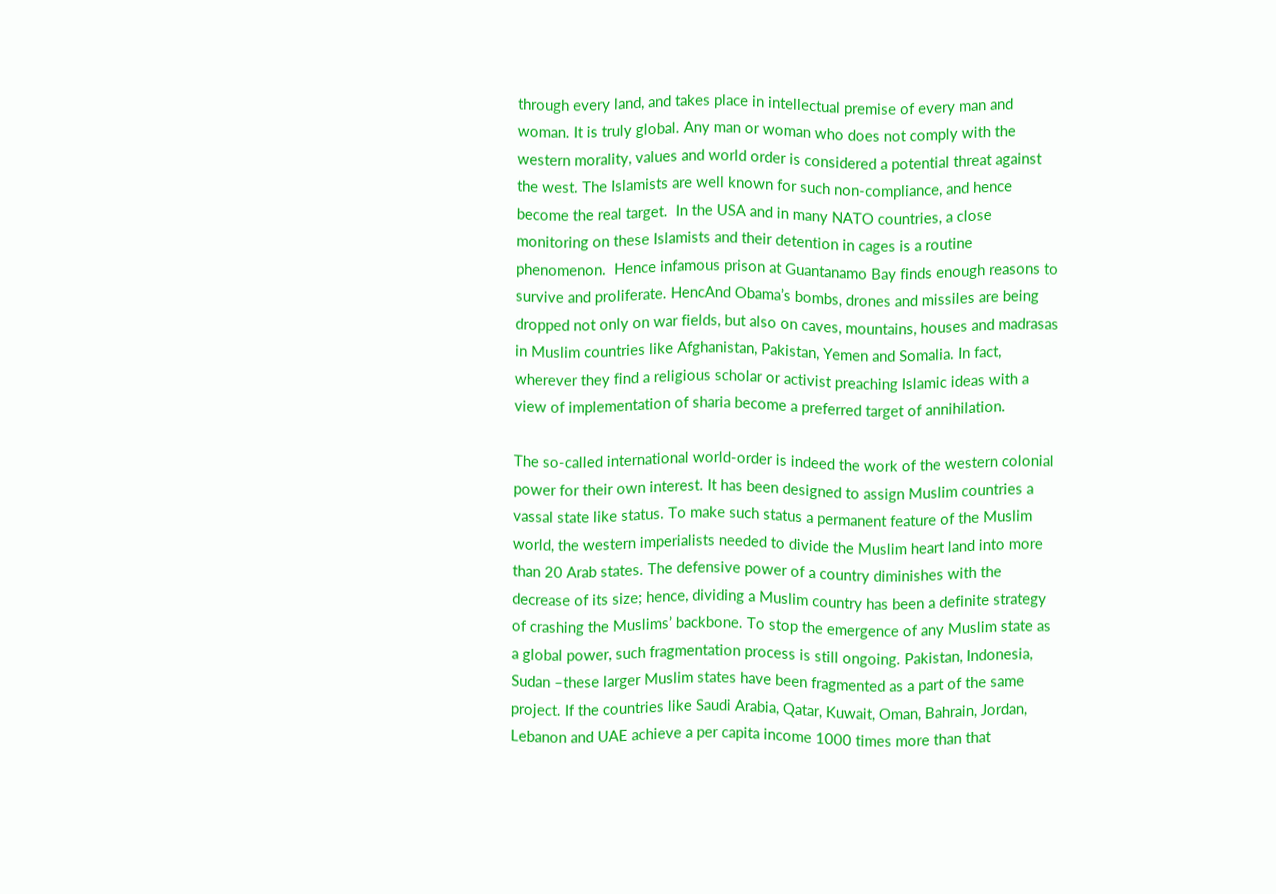through every land, and takes place in intellectual premise of every man and woman. It is truly global. Any man or woman who does not comply with the western morality, values and world order is considered a potential threat against the west. The Islamists are well known for such non-compliance, and hence become the real target.  In the USA and in many NATO countries, a close monitoring on these Islamists and their detention in cages is a routine phenomenon.  Hence infamous prison at Guantanamo Bay finds enough reasons to survive and proliferate. HencAnd Obama’s bombs, drones and missiles are being dropped not only on war fields, but also on caves, mountains, houses and madrasas in Muslim countries like Afghanistan, Pakistan, Yemen and Somalia. In fact, wherever they find a religious scholar or activist preaching Islamic ideas with a view of implementation of sharia become a preferred target of annihilation.

The so-called international world-order is indeed the work of the western colonial power for their own interest. It has been designed to assign Muslim countries a vassal state like status. To make such status a permanent feature of the Muslim world, the western imperialists needed to divide the Muslim heart land into more than 20 Arab states. The defensive power of a country diminishes with the decrease of its size; hence, dividing a Muslim country has been a definite strategy of crashing the Muslims’ backbone. To stop the emergence of any Muslim state as a global power, such fragmentation process is still ongoing. Pakistan, Indonesia, Sudan –these larger Muslim states have been fragmented as a part of the same project. If the countries like Saudi Arabia, Qatar, Kuwait, Oman, Bahrain, Jordan, Lebanon and UAE achieve a per capita income 1000 times more than that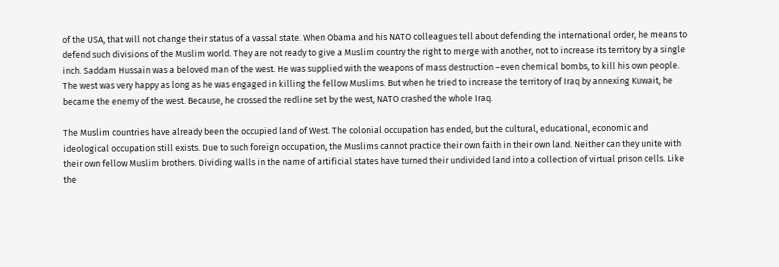of the USA, that will not change their status of a vassal state. When Obama and his NATO colleagues tell about defending the international order, he means to defend such divisions of the Muslim world. They are not ready to give a Muslim country the right to merge with another, not to increase its territory by a single inch. Saddam Hussain was a beloved man of the west. He was supplied with the weapons of mass destruction –even chemical bombs, to kill his own people. The west was very happy as long as he was engaged in killing the fellow Muslims. But when he tried to increase the territory of Iraq by annexing Kuwait, he became the enemy of the west. Because, he crossed the redline set by the west, NATO crashed the whole Iraq.

The Muslim countries have already been the occupied land of West. The colonial occupation has ended, but the cultural, educational, economic and ideological occupation still exists. Due to such foreign occupation, the Muslims cannot practice their own faith in their own land. Neither can they unite with their own fellow Muslim brothers. Dividing walls in the name of artificial states have turned their undivided land into a collection of virtual prison cells. Like the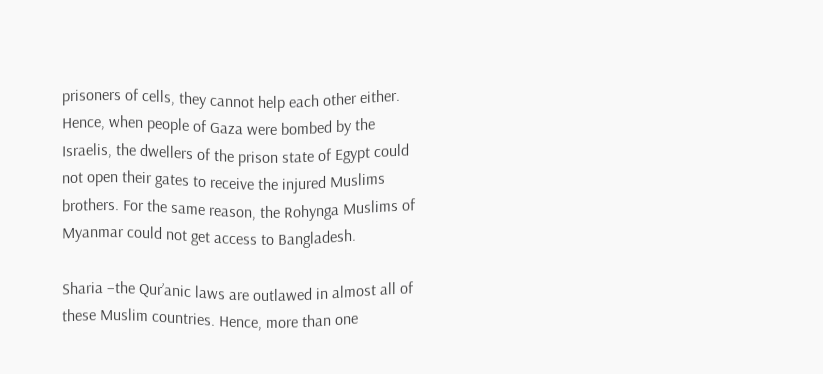prisoners of cells, they cannot help each other either. Hence, when people of Gaza were bombed by the Israelis, the dwellers of the prison state of Egypt could not open their gates to receive the injured Muslims brothers. For the same reason, the Rohynga Muslims of Myanmar could not get access to Bangladesh.

Sharia –the Qur’anic laws are outlawed in almost all of these Muslim countries. Hence, more than one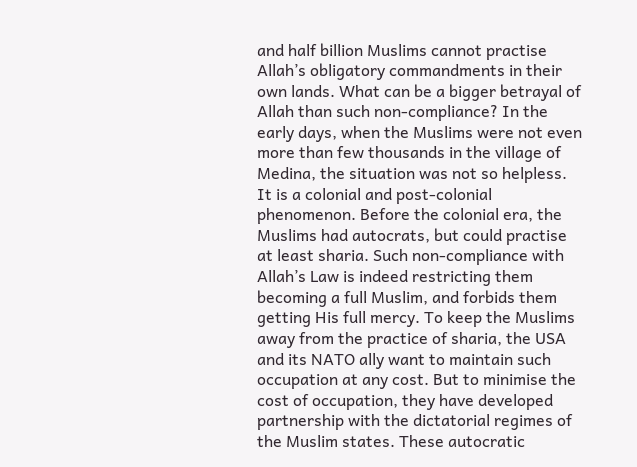and half billion Muslims cannot practise Allah’s obligatory commandments in their own lands. What can be a bigger betrayal of Allah than such non-compliance? In the early days, when the Muslims were not even more than few thousands in the village of Medina, the situation was not so helpless. It is a colonial and post-colonial phenomenon. Before the colonial era, the Muslims had autocrats, but could practise at least sharia. Such non-compliance with Allah’s Law is indeed restricting them becoming a full Muslim, and forbids them getting His full mercy. To keep the Muslims away from the practice of sharia, the USA and its NATO ally want to maintain such occupation at any cost. But to minimise the cost of occupation, they have developed partnership with the dictatorial regimes of the Muslim states. These autocratic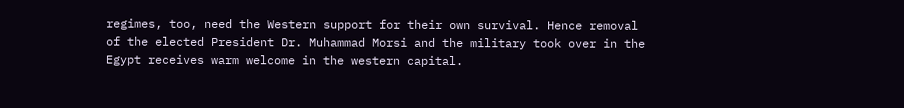regimes, too, need the Western support for their own survival. Hence removal of the elected President Dr. Muhammad Morsi and the military took over in the Egypt receives warm welcome in the western capital.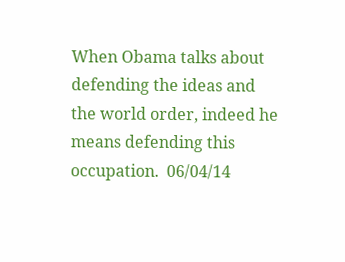When Obama talks about defending the ideas and the world order, indeed he means defending this occupation.  06/04/14